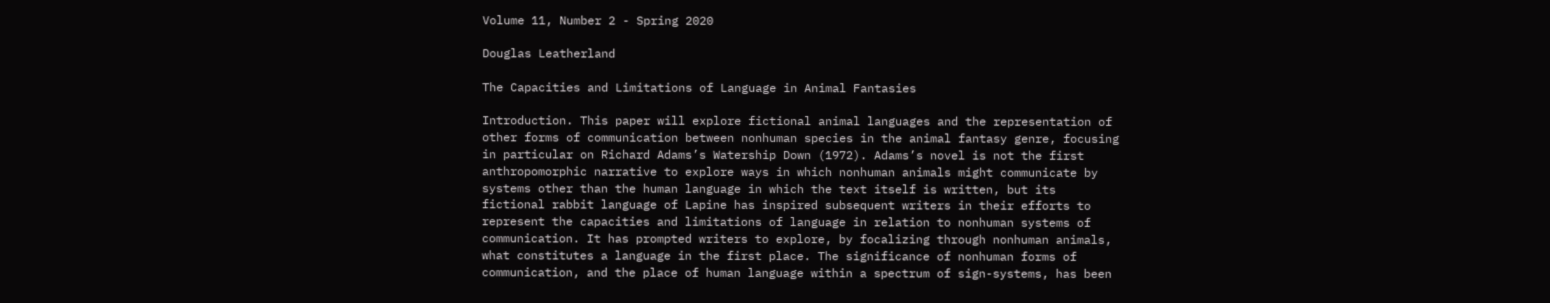Volume 11, Number 2 - Spring 2020

Douglas Leatherland

The Capacities and Limitations of Language in Animal Fantasies

Introduction. This paper will explore fictional animal languages and the representation of other forms of communication between nonhuman species in the animal fantasy genre, focusing in particular on Richard Adams’s Watership Down (1972). Adams’s novel is not the first anthropomorphic narrative to explore ways in which nonhuman animals might communicate by systems other than the human language in which the text itself is written, but its fictional rabbit language of Lapine has inspired subsequent writers in their efforts to represent the capacities and limitations of language in relation to nonhuman systems of communication. It has prompted writers to explore, by focalizing through nonhuman animals, what constitutes a language in the first place. The significance of nonhuman forms of communication, and the place of human language within a spectrum of sign-systems, has been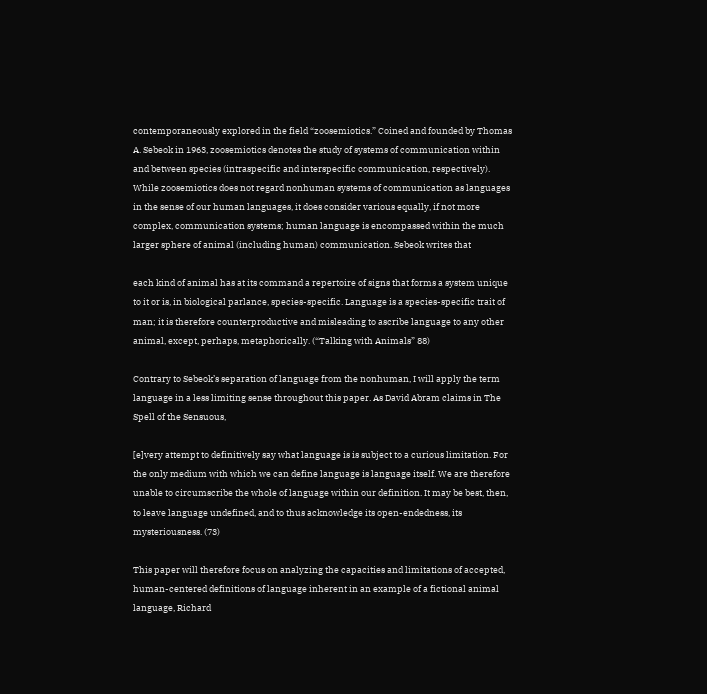contemporaneously explored in the field “zoosemiotics.” Coined and founded by Thomas A. Sebeok in 1963, zoosemiotics denotes the study of systems of communication within and between species (intraspecific and interspecific communication, respectively). While zoosemiotics does not regard nonhuman systems of communication as languages in the sense of our human languages, it does consider various equally, if not more complex, communication systems; human language is encompassed within the much larger sphere of animal (including human) communication. Sebeok writes that

each kind of animal has at its command a repertoire of signs that forms a system unique to it or is, in biological parlance, species-specific. Language is a species-specific trait of man; it is therefore counterproductive and misleading to ascribe language to any other animal, except, perhaps, metaphorically. (“Talking with Animals” 88)

Contrary to Sebeok’s separation of language from the nonhuman, I will apply the term language in a less limiting sense throughout this paper. As David Abram claims in The Spell of the Sensuous,

[e]very attempt to definitively say what language is is subject to a curious limitation. For the only medium with which we can define language is language itself. We are therefore unable to circumscribe the whole of language within our definition. It may be best, then, to leave language undefined, and to thus acknowledge its open-endedness, its mysteriousness. (73)

This paper will therefore focus on analyzing the capacities and limitations of accepted, human-centered definitions of language inherent in an example of a fictional animal language, Richard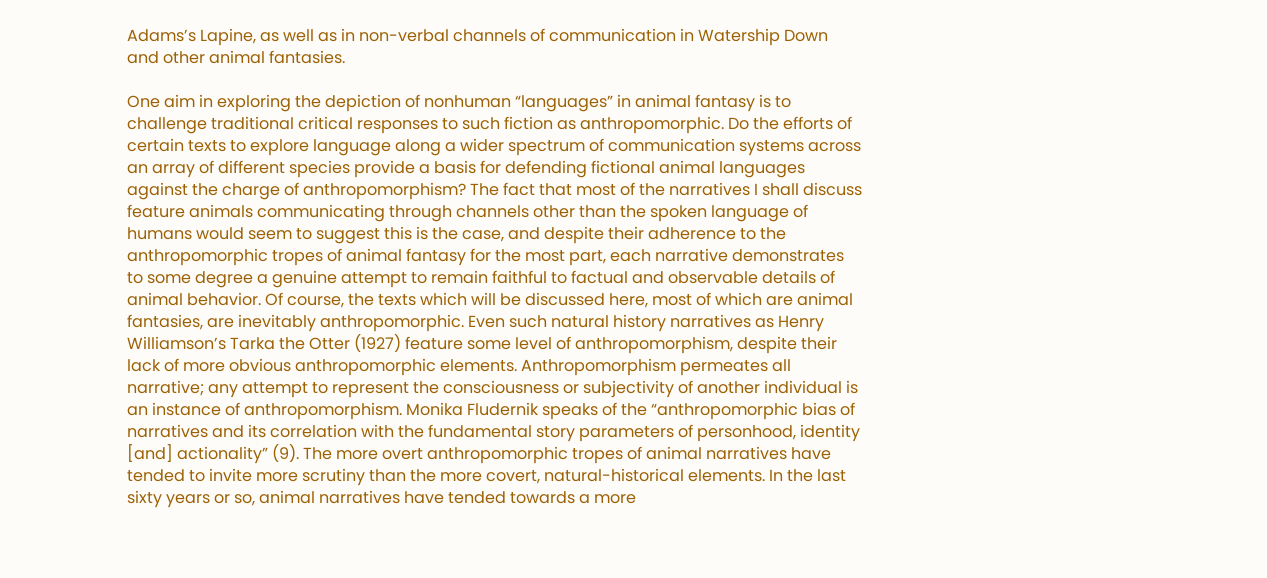Adams’s Lapine, as well as in non-verbal channels of communication in Watership Down and other animal fantasies.

One aim in exploring the depiction of nonhuman “languages” in animal fantasy is to challenge traditional critical responses to such fiction as anthropomorphic. Do the efforts of certain texts to explore language along a wider spectrum of communication systems across an array of different species provide a basis for defending fictional animal languages against the charge of anthropomorphism? The fact that most of the narratives I shall discuss feature animals communicating through channels other than the spoken language of humans would seem to suggest this is the case, and despite their adherence to the anthropomorphic tropes of animal fantasy for the most part, each narrative demonstrates to some degree a genuine attempt to remain faithful to factual and observable details of animal behavior. Of course, the texts which will be discussed here, most of which are animal fantasies, are inevitably anthropomorphic. Even such natural history narratives as Henry Williamson’s Tarka the Otter (1927) feature some level of anthropomorphism, despite their lack of more obvious anthropomorphic elements. Anthropomorphism permeates all narrative; any attempt to represent the consciousness or subjectivity of another individual is an instance of anthropomorphism. Monika Fludernik speaks of the “anthropomorphic bias of narratives and its correlation with the fundamental story parameters of personhood, identity [and] actionality” (9). The more overt anthropomorphic tropes of animal narratives have tended to invite more scrutiny than the more covert, natural-historical elements. In the last sixty years or so, animal narratives have tended towards a more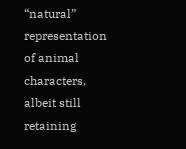“natural” representation of animal characters, albeit still retaining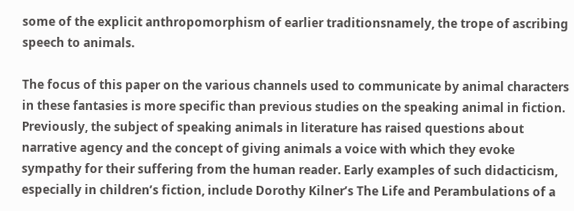some of the explicit anthropomorphism of earlier traditionsnamely, the trope of ascribing speech to animals.

The focus of this paper on the various channels used to communicate by animal characters in these fantasies is more specific than previous studies on the speaking animal in fiction. Previously, the subject of speaking animals in literature has raised questions about narrative agency and the concept of giving animals a voice with which they evoke sympathy for their suffering from the human reader. Early examples of such didacticism, especially in children’s fiction, include Dorothy Kilner’s The Life and Perambulations of a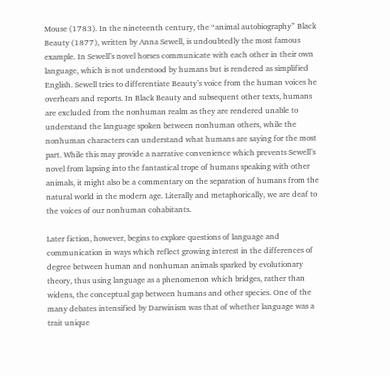Mouse (1783). In the nineteenth century, the “animal autobiography” Black Beauty (1877), written by Anna Sewell, is undoubtedly the most famous example. In Sewell’s novel horses communicate with each other in their own language, which is not understood by humans but is rendered as simplified English. Sewell tries to differentiate Beauty’s voice from the human voices he overhears and reports. In Black Beauty and subsequent other texts, humans are excluded from the nonhuman realm as they are rendered unable to understand the language spoken between nonhuman others, while the nonhuman characters can understand what humans are saying for the most part. While this may provide a narrative convenience which prevents Sewell’s novel from lapsing into the fantastical trope of humans speaking with other animals, it might also be a commentary on the separation of humans from the natural world in the modern age. Literally and metaphorically, we are deaf to the voices of our nonhuman cohabitants.

Later fiction, however, begins to explore questions of language and communication in ways which reflect growing interest in the differences of degree between human and nonhuman animals sparked by evolutionary theory, thus using language as a phenomenon which bridges, rather than widens, the conceptual gap between humans and other species. One of the many debates intensified by Darwinism was that of whether language was a trait unique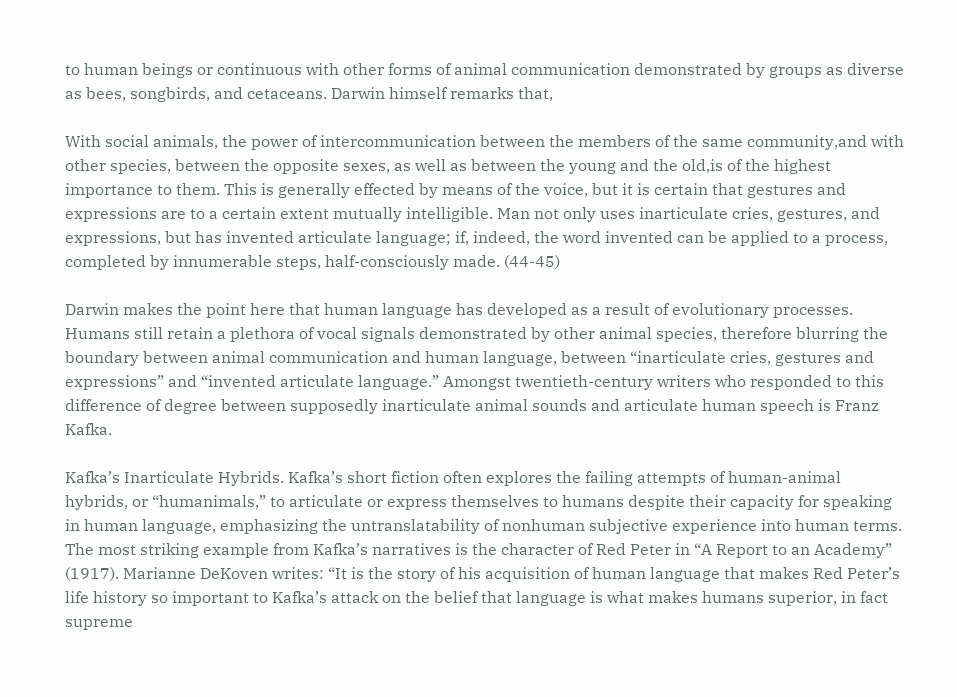to human beings or continuous with other forms of animal communication demonstrated by groups as diverse as bees, songbirds, and cetaceans. Darwin himself remarks that,

With social animals, the power of intercommunication between the members of the same community,and with other species, between the opposite sexes, as well as between the young and the old,is of the highest importance to them. This is generally effected by means of the voice, but it is certain that gestures and expressions are to a certain extent mutually intelligible. Man not only uses inarticulate cries, gestures, and expressions, but has invented articulate language; if, indeed, the word invented can be applied to a process, completed by innumerable steps, half-consciously made. (44-45)

Darwin makes the point here that human language has developed as a result of evolutionary processes. Humans still retain a plethora of vocal signals demonstrated by other animal species, therefore blurring the boundary between animal communication and human language, between “inarticulate cries, gestures and expressions” and “invented articulate language.” Amongst twentieth-century writers who responded to this difference of degree between supposedly inarticulate animal sounds and articulate human speech is Franz Kafka.

Kafka’s Inarticulate Hybrids. Kafka’s short fiction often explores the failing attempts of human-animal hybrids, or “humanimals,” to articulate or express themselves to humans despite their capacity for speaking in human language, emphasizing the untranslatability of nonhuman subjective experience into human terms. The most striking example from Kafka’s narratives is the character of Red Peter in “A Report to an Academy” (1917). Marianne DeKoven writes: “It is the story of his acquisition of human language that makes Red Peter’s life history so important to Kafka’s attack on the belief that language is what makes humans superior, in fact supreme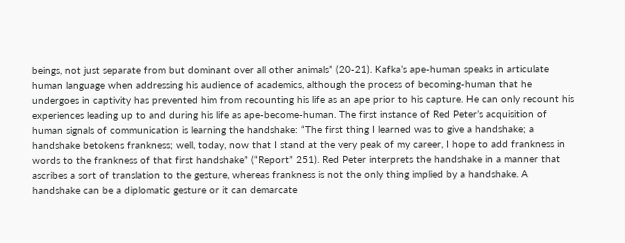beings, not just separate from but dominant over all other animals” (20-21). Kafka’s ape-human speaks in articulate human language when addressing his audience of academics, although the process of becoming-human that he undergoes in captivity has prevented him from recounting his life as an ape prior to his capture. He can only recount his experiences leading up to and during his life as ape-become-human. The first instance of Red Peter’s acquisition of human signals of communication is learning the handshake: “The first thing I learned was to give a handshake; a handshake betokens frankness; well, today, now that I stand at the very peak of my career, I hope to add frankness in words to the frankness of that first handshake” (“Report” 251). Red Peter interprets the handshake in a manner that ascribes a sort of translation to the gesture, whereas frankness is not the only thing implied by a handshake. A handshake can be a diplomatic gesture or it can demarcate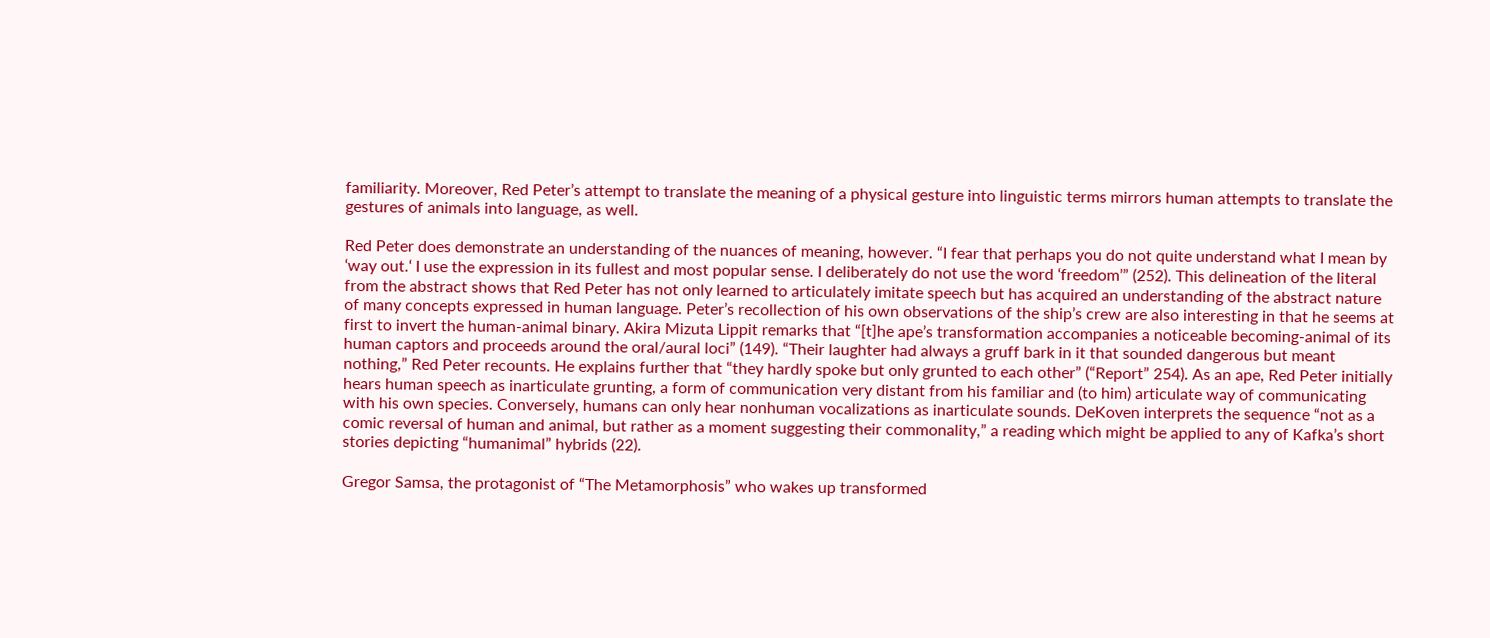familiarity. Moreover, Red Peter’s attempt to translate the meaning of a physical gesture into linguistic terms mirrors human attempts to translate the gestures of animals into language, as well.

Red Peter does demonstrate an understanding of the nuances of meaning, however. “I fear that perhaps you do not quite understand what I mean by ‘way out.‘ I use the expression in its fullest and most popular sense. I deliberately do not use the word ‘freedom’” (252). This delineation of the literal from the abstract shows that Red Peter has not only learned to articulately imitate speech but has acquired an understanding of the abstract nature of many concepts expressed in human language. Peter’s recollection of his own observations of the ship’s crew are also interesting in that he seems at first to invert the human-animal binary. Akira Mizuta Lippit remarks that “[t]he ape’s transformation accompanies a noticeable becoming-animal of its human captors and proceeds around the oral/aural loci” (149). “Their laughter had always a gruff bark in it that sounded dangerous but meant nothing,” Red Peter recounts. He explains further that “they hardly spoke but only grunted to each other” (“Report” 254). As an ape, Red Peter initially hears human speech as inarticulate grunting, a form of communication very distant from his familiar and (to him) articulate way of communicating with his own species. Conversely, humans can only hear nonhuman vocalizations as inarticulate sounds. DeKoven interprets the sequence “not as a comic reversal of human and animal, but rather as a moment suggesting their commonality,” a reading which might be applied to any of Kafka’s short stories depicting “humanimal” hybrids (22).

Gregor Samsa, the protagonist of “The Metamorphosis” who wakes up transformed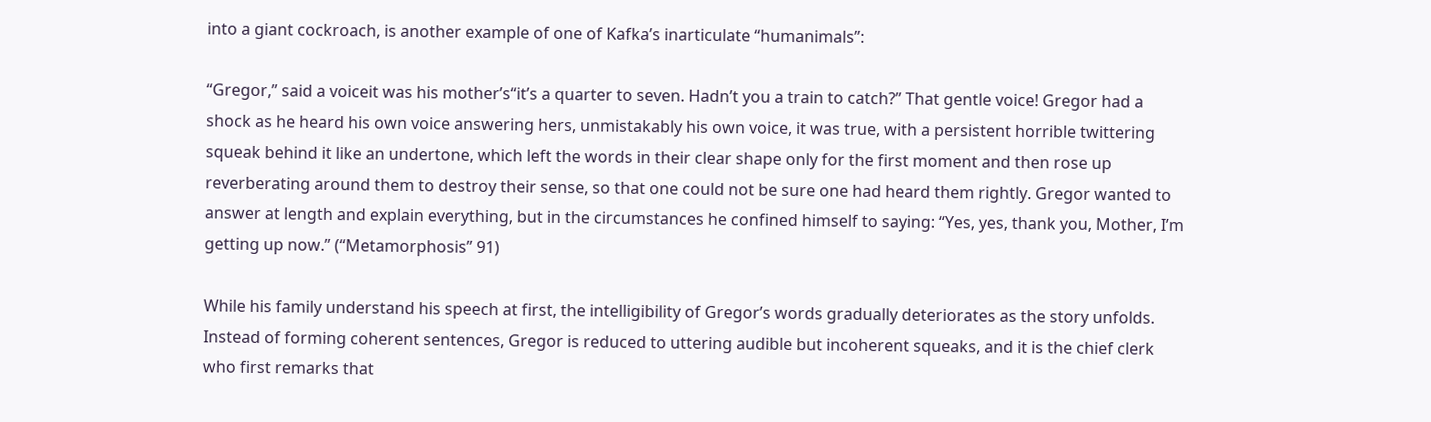into a giant cockroach, is another example of one of Kafka’s inarticulate “humanimals”:

“Gregor,” said a voiceit was his mother’s“it’s a quarter to seven. Hadn’t you a train to catch?” That gentle voice! Gregor had a shock as he heard his own voice answering hers, unmistakably his own voice, it was true, with a persistent horrible twittering squeak behind it like an undertone, which left the words in their clear shape only for the first moment and then rose up reverberating around them to destroy their sense, so that one could not be sure one had heard them rightly. Gregor wanted to answer at length and explain everything, but in the circumstances he confined himself to saying: “Yes, yes, thank you, Mother, I’m getting up now.” (“Metamorphosis” 91)

While his family understand his speech at first, the intelligibility of Gregor’s words gradually deteriorates as the story unfolds. Instead of forming coherent sentences, Gregor is reduced to uttering audible but incoherent squeaks, and it is the chief clerk who first remarks that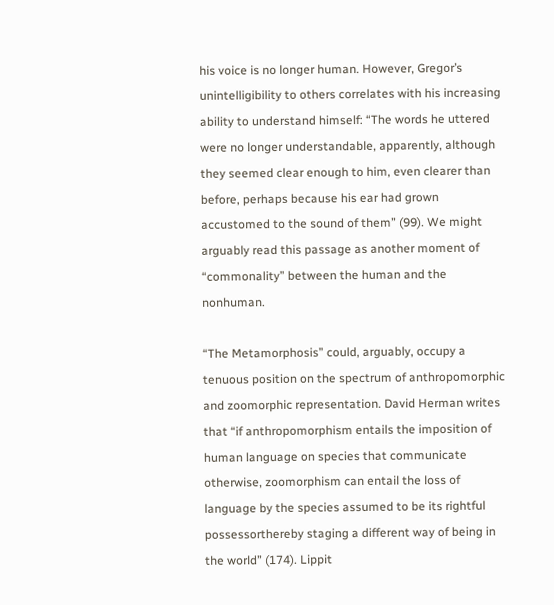his voice is no longer human. However, Gregor’s unintelligibility to others correlates with his increasing ability to understand himself: “The words he uttered were no longer understandable, apparently, although they seemed clear enough to him, even clearer than before, perhaps because his ear had grown accustomed to the sound of them” (99). We might arguably read this passage as another moment of “commonality” between the human and the nonhuman.

“The Metamorphosis” could, arguably, occupy a tenuous position on the spectrum of anthropomorphic and zoomorphic representation. David Herman writes that “if anthropomorphism entails the imposition of human language on species that communicate otherwise, zoomorphism can entail the loss of language by the species assumed to be its rightful possessorthereby staging a different way of being in the world” (174). Lippit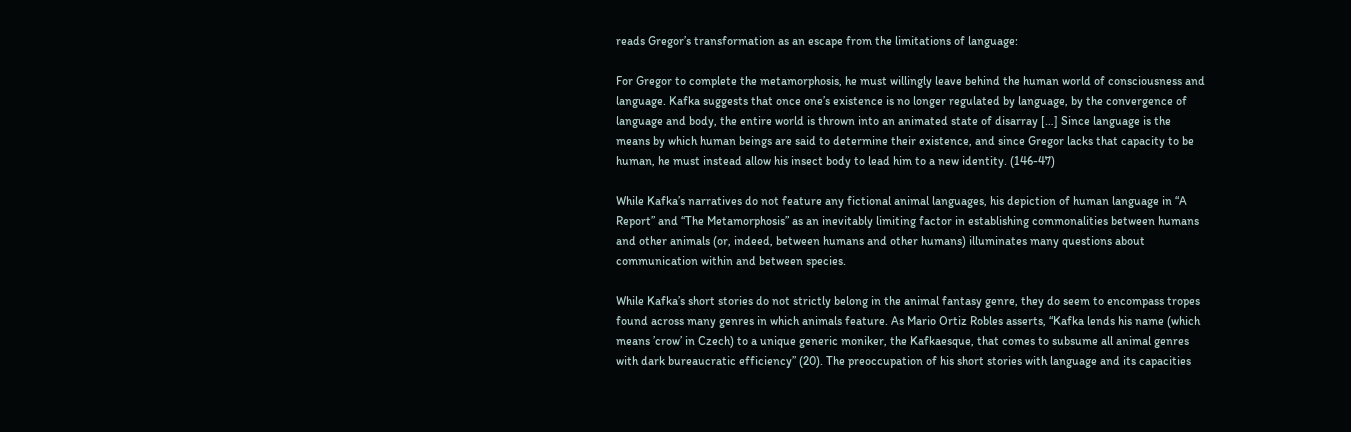reads Gregor’s transformation as an escape from the limitations of language:

For Gregor to complete the metamorphosis, he must willingly leave behind the human world of consciousness and language. Kafka suggests that once one’s existence is no longer regulated by language, by the convergence of language and body, the entire world is thrown into an animated state of disarray […] Since language is the means by which human beings are said to determine their existence, and since Gregor lacks that capacity to be human, he must instead allow his insect body to lead him to a new identity. (146-47)

While Kafka’s narratives do not feature any fictional animal languages, his depiction of human language in “A Report” and “The Metamorphosis” as an inevitably limiting factor in establishing commonalities between humans and other animals (or, indeed, between humans and other humans) illuminates many questions about communication within and between species.

While Kafka’s short stories do not strictly belong in the animal fantasy genre, they do seem to encompass tropes found across many genres in which animals feature. As Mario Ortiz Robles asserts, “Kafka lends his name (which means ’crow’ in Czech) to a unique generic moniker, the Kafkaesque, that comes to subsume all animal genres with dark bureaucratic efficiency” (20). The preoccupation of his short stories with language and its capacities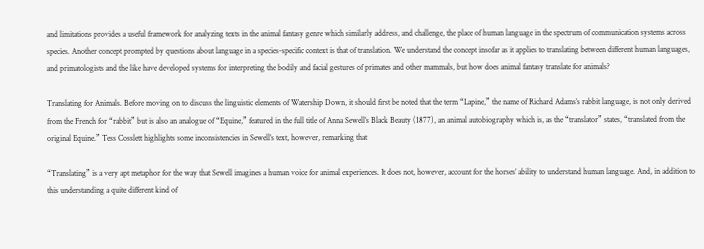and limitations provides a useful framework for analyzing texts in the animal fantasy genre which similarly address, and challenge, the place of human language in the spectrum of communication systems across species. Another concept prompted by questions about language in a species-specific context is that of translation. We understand the concept insofar as it applies to translating between different human languages, and primatologists and the like have developed systems for interpreting the bodily and facial gestures of primates and other mammals, but how does animal fantasy translate for animals?

Translating for Animals. Before moving on to discuss the linguistic elements of Watership Down, it should first be noted that the term “Lapine,” the name of Richard Adams’s rabbit language, is not only derived from the French for “rabbit” but is also an analogue of “Equine,” featured in the full title of Anna Sewell’s Black Beauty (1877), an animal autobiography which is, as the “translator” states, “translated from the original Equine.” Tess Cosslett highlights some inconsistencies in Sewell’s text, however, remarking that

“Translating” is a very apt metaphor for the way that Sewell imagines a human voice for animal experiences. It does not, however, account for the horses’ ability to understand human language. And, in addition to this understanding a quite different kind of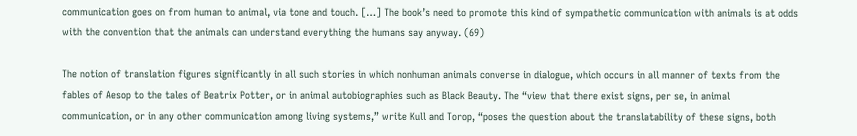communication goes on from human to animal, via tone and touch. […] The book’s need to promote this kind of sympathetic communication with animals is at odds with the convention that the animals can understand everything the humans say anyway. (69)

The notion of translation figures significantly in all such stories in which nonhuman animals converse in dialogue, which occurs in all manner of texts from the fables of Aesop to the tales of Beatrix Potter, or in animal autobiographies such as Black Beauty. The “view that there exist signs, per se, in animal communication, or in any other communication among living systems,” write Kull and Torop, “poses the question about the translatability of these signs, both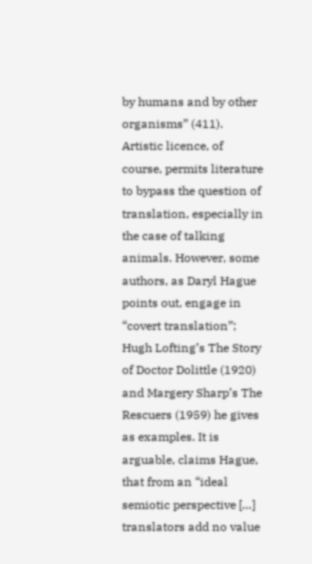by humans and by other organisms” (411). Artistic licence, of course, permits literature to bypass the question of translation, especially in the case of talking animals. However, some authors, as Daryl Hague points out, engage in “covert translation”; Hugh Lofting’s The Story of Doctor Dolittle (1920) and Margery Sharp’s The Rescuers (1959) he gives as examples. It is arguable, claims Hague, that from an “ideal semiotic perspective […] translators add no value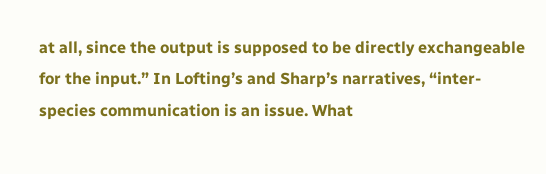at all, since the output is supposed to be directly exchangeable for the input.” In Lofting’s and Sharp’s narratives, “inter-species communication is an issue. What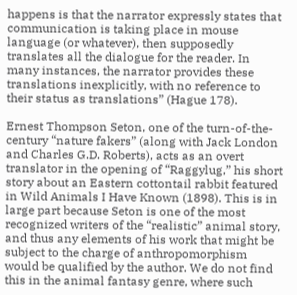happens is that the narrator expressly states that communication is taking place in mouse language (or whatever), then supposedly translates all the dialogue for the reader. In many instances, the narrator provides these translations inexplicitly, with no reference to their status as translations” (Hague 178).

Ernest Thompson Seton, one of the turn-of-the-century “nature fakers” (along with Jack London and Charles G.D. Roberts), acts as an overt translator in the opening of “Raggylug,” his short story about an Eastern cottontail rabbit featured in Wild Animals I Have Known (1898). This is in large part because Seton is one of the most recognized writers of the “realistic” animal story, and thus any elements of his work that might be subject to the charge of anthropomorphism would be qualified by the author. We do not find this in the animal fantasy genre, where such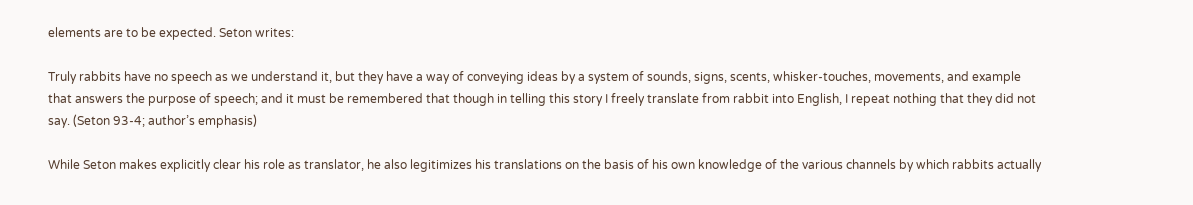elements are to be expected. Seton writes:

Truly rabbits have no speech as we understand it, but they have a way of conveying ideas by a system of sounds, signs, scents, whisker-touches, movements, and example that answers the purpose of speech; and it must be remembered that though in telling this story I freely translate from rabbit into English, I repeat nothing that they did not say. (Seton 93-4; author’s emphasis)

While Seton makes explicitly clear his role as translator, he also legitimizes his translations on the basis of his own knowledge of the various channels by which rabbits actually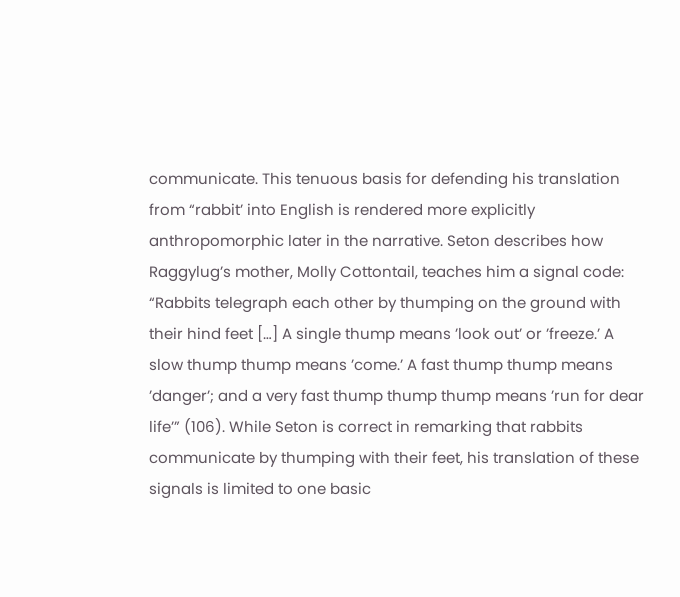communicate. This tenuous basis for defending his translation from “rabbit’ into English is rendered more explicitly anthropomorphic later in the narrative. Seton describes how Raggylug’s mother, Molly Cottontail, teaches him a signal code: “Rabbits telegraph each other by thumping on the ground with their hind feet […] A single thump means ’look out’ or ’freeze.’ A slow thump thump means ’come.’ A fast thump thump means ’danger’; and a very fast thump thump thump means ’run for dear life’” (106). While Seton is correct in remarking that rabbits communicate by thumping with their feet, his translation of these signals is limited to one basic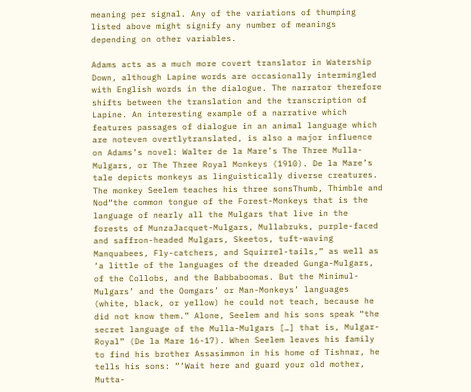meaning per signal. Any of the variations of thumping listed above might signify any number of meanings depending on other variables.

Adams acts as a much more covert translator in Watership Down, although Lapine words are occasionally intermingled with English words in the dialogue. The narrator therefore shifts between the translation and the transcription of Lapine. An interesting example of a narrative which features passages of dialogue in an animal language which are noteven overtlytranslated, is also a major influence on Adams’s novel: Walter de la Mare’s The Three Mulla-Mulgars, or The Three Royal Monkeys (1910). De la Mare’s tale depicts monkeys as linguistically diverse creatures. The monkey Seelem teaches his three sonsThumb, Thimble and Nod“the common tongue of the Forest-Monkeys that is the language of nearly all the Mulgars that live in the forests of MunzaJacquet-Mulgars, Mullabruks, purple-faced and saffron-headed Mulgars, Skeetos, tuft-waving Manquabees, Fly-catchers, and Squirrel-tails,” as well as ‘a little of the languages of the dreaded Gunga-Mulgars, of the Collobs, and the Babbaboomas. But the Minimul-Mulgars’ and the Oomgars’ or Man-Monkeys’ languages (white, black, or yellow) he could not teach, because he did not know them.” Alone, Seelem and his sons speak “the secret language of the Mulla-Mulgars […] that is, Mulgar-Royal” (De la Mare 16-17). When Seelem leaves his family to find his brother Assasimmon in his home of Tishnar, he tells his sons: “‘Wait here and guard your old mother, Mutta-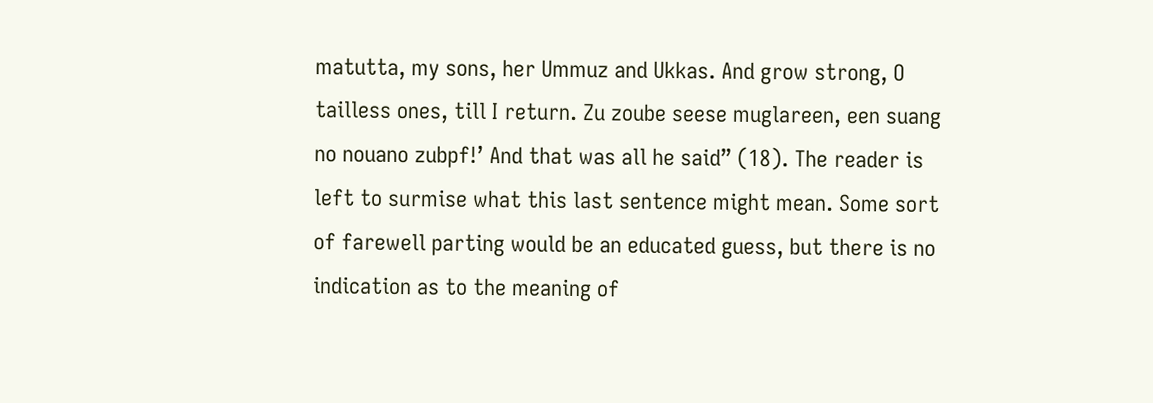matutta, my sons, her Ummuz and Ukkas. And grow strong, O tailless ones, till I return. Zu zoube seese muglareen, een suang no nouano zubpf!’ And that was all he said” (18). The reader is left to surmise what this last sentence might mean. Some sort of farewell parting would be an educated guess, but there is no indication as to the meaning of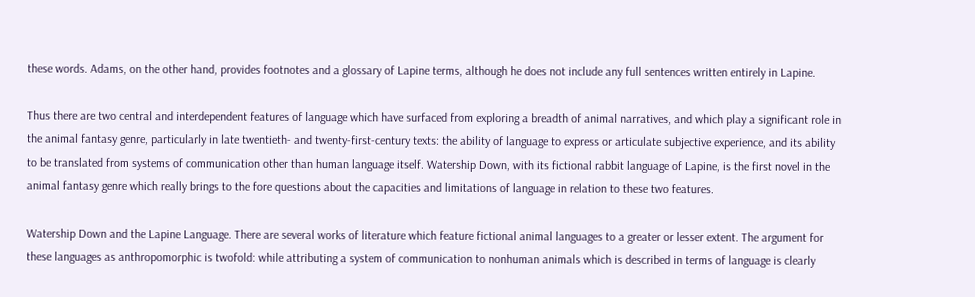these words. Adams, on the other hand, provides footnotes and a glossary of Lapine terms, although he does not include any full sentences written entirely in Lapine.

Thus there are two central and interdependent features of language which have surfaced from exploring a breadth of animal narratives, and which play a significant role in the animal fantasy genre, particularly in late twentieth- and twenty-first-century texts: the ability of language to express or articulate subjective experience, and its ability to be translated from systems of communication other than human language itself. Watership Down, with its fictional rabbit language of Lapine, is the first novel in the animal fantasy genre which really brings to the fore questions about the capacities and limitations of language in relation to these two features.

Watership Down and the Lapine Language. There are several works of literature which feature fictional animal languages to a greater or lesser extent. The argument for these languages as anthropomorphic is twofold: while attributing a system of communication to nonhuman animals which is described in terms of language is clearly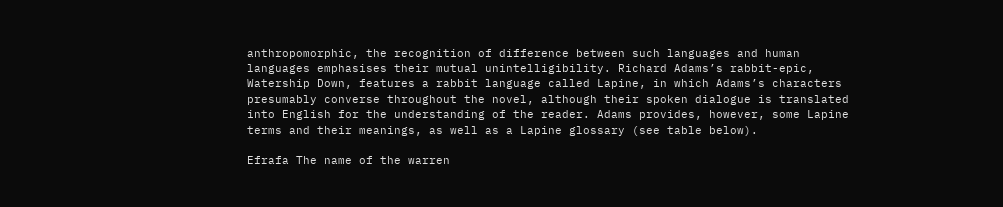anthropomorphic, the recognition of difference between such languages and human languages emphasises their mutual unintelligibility. Richard Adams’s rabbit-epic, Watership Down, features a rabbit language called Lapine, in which Adams’s characters presumably converse throughout the novel, although their spoken dialogue is translated into English for the understanding of the reader. Adams provides, however, some Lapine terms and their meanings, as well as a Lapine glossary (see table below).

Efrafa The name of the warren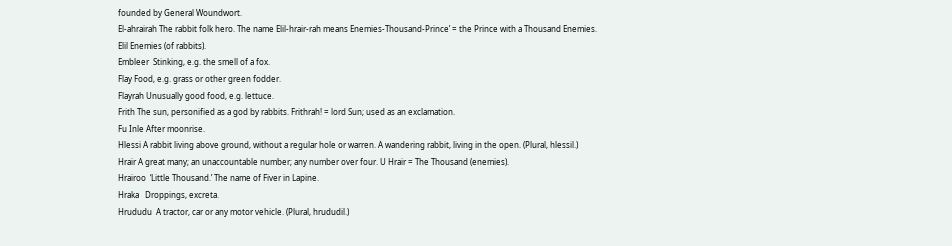founded by General Woundwort.
El-ahrairah The rabbit folk hero. The name Elil-hrair-rah means Enemies-Thousand-Prince’ = the Prince with a Thousand Enemies.
Elil Enemies (of rabbits).
Embleer  Stinking, e.g. the smell of a fox.
Flay Food, e.g. grass or other green fodder.
Flayrah Unusually good food, e.g. lettuce.
Frith The sun, personified as a god by rabbits. Frithrah! = lord Sun; used as an exclamation.
Fu Inle After moonrise.
Hlessi A rabbit living above ground, without a regular hole or warren. A wandering rabbit, living in the open. (Plural, hlessil.)
Hrair A great many; an unaccountable number; any number over four. U Hrair = The Thousand (enemies).
Hrairoo  ‘Little Thousand.’ The name of Fiver in Lapine.
Hraka   Droppings, excreta.
Hrududu  A tractor, car or any motor vehicle. (Plural, hrududil.)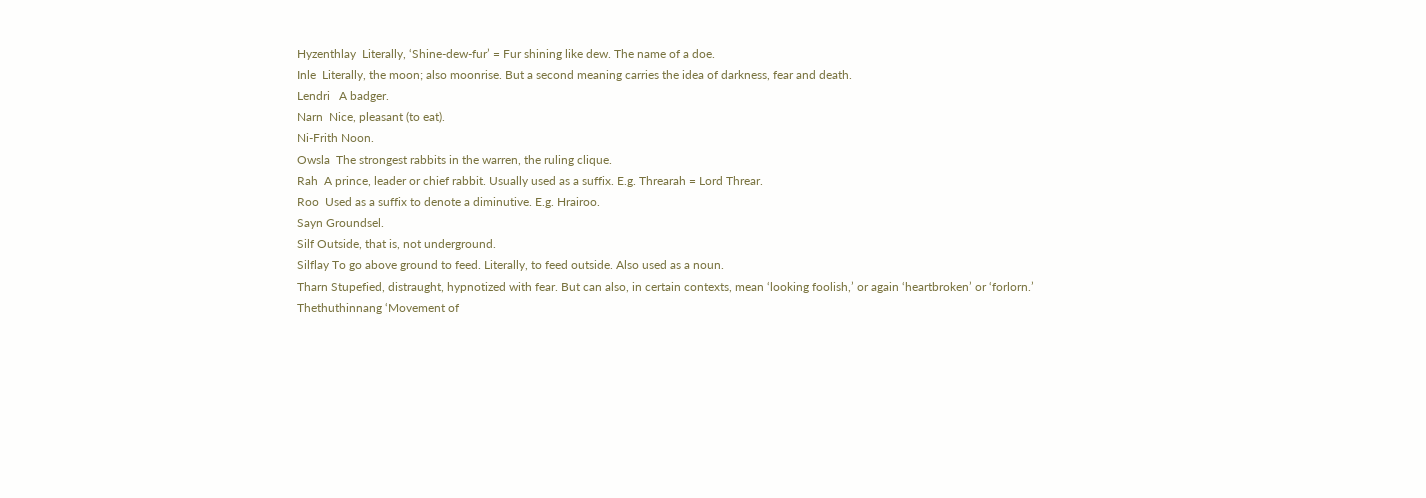Hyzenthlay  Literally, ‘Shine-dew-fur’ = Fur shining like dew. The name of a doe.
Inle  Literally, the moon; also moonrise. But a second meaning carries the idea of darkness, fear and death.
Lendri   A badger.
Narn  Nice, pleasant (to eat).
Ni-Frith Noon.
Owsla  The strongest rabbits in the warren, the ruling clique.
Rah  A prince, leader or chief rabbit. Usually used as a suffix. E.g. Threarah = Lord Threar.
Roo  Used as a suffix to denote a diminutive. E.g. Hrairoo.
Sayn Groundsel.
Silf Outside, that is, not underground.
Silflay To go above ground to feed. Literally, to feed outside. Also used as a noun.
Tharn Stupefied, distraught, hypnotized with fear. But can also, in certain contexts, mean ‘looking foolish,’ or again ‘heartbroken’ or ‘forlorn.’
Thethuthinnang ‘Movement of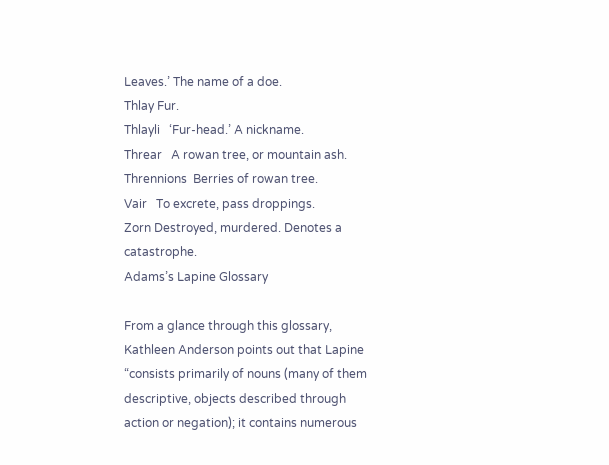Leaves.’ The name of a doe.
Thlay Fur.
Thlayli   ‘Fur-head.’ A nickname.
Threar   A rowan tree, or mountain ash.
Thrennions  Berries of rowan tree.
Vair   To excrete, pass droppings.
Zorn Destroyed, murdered. Denotes a catastrophe.
Adams’s Lapine Glossary

From a glance through this glossary, Kathleen Anderson points out that Lapine “consists primarily of nouns (many of them descriptive, objects described through action or negation); it contains numerous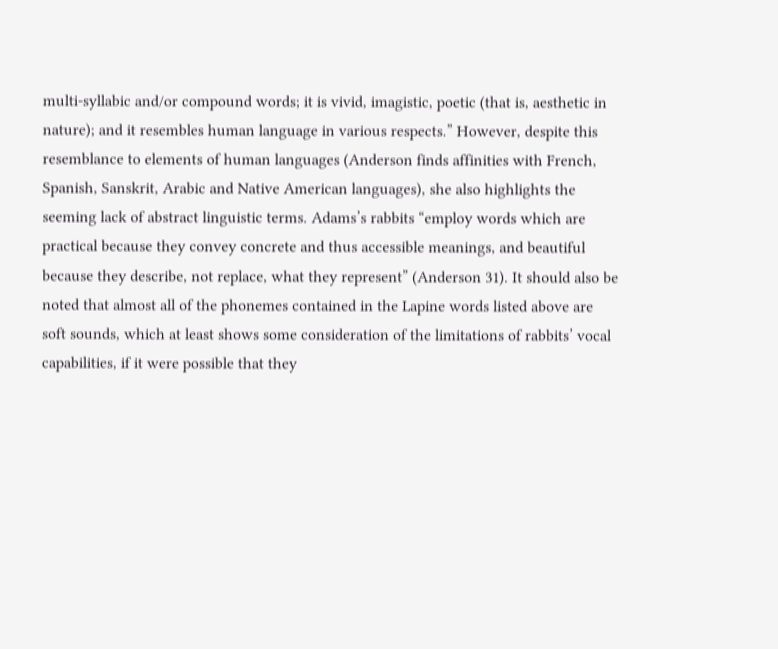multi-syllabic and/or compound words; it is vivid, imagistic, poetic (that is, aesthetic in nature); and it resembles human language in various respects.” However, despite this resemblance to elements of human languages (Anderson finds affinities with French, Spanish, Sanskrit, Arabic and Native American languages), she also highlights the seeming lack of abstract linguistic terms. Adams’s rabbits “employ words which are practical because they convey concrete and thus accessible meanings, and beautiful because they describe, not replace, what they represent” (Anderson 31). It should also be noted that almost all of the phonemes contained in the Lapine words listed above are soft sounds, which at least shows some consideration of the limitations of rabbits’ vocal capabilities, if it were possible that they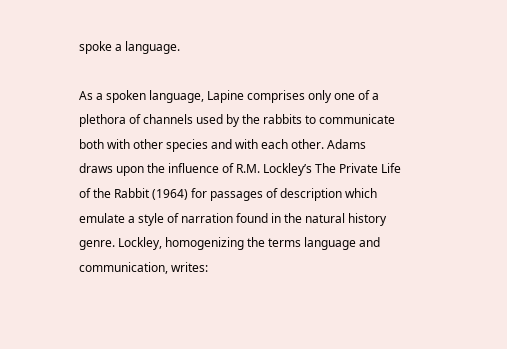spoke a language.

As a spoken language, Lapine comprises only one of a plethora of channels used by the rabbits to communicate both with other species and with each other. Adams draws upon the influence of R.M. Lockley’s The Private Life of the Rabbit (1964) for passages of description which emulate a style of narration found in the natural history genre. Lockley, homogenizing the terms language and communication, writes: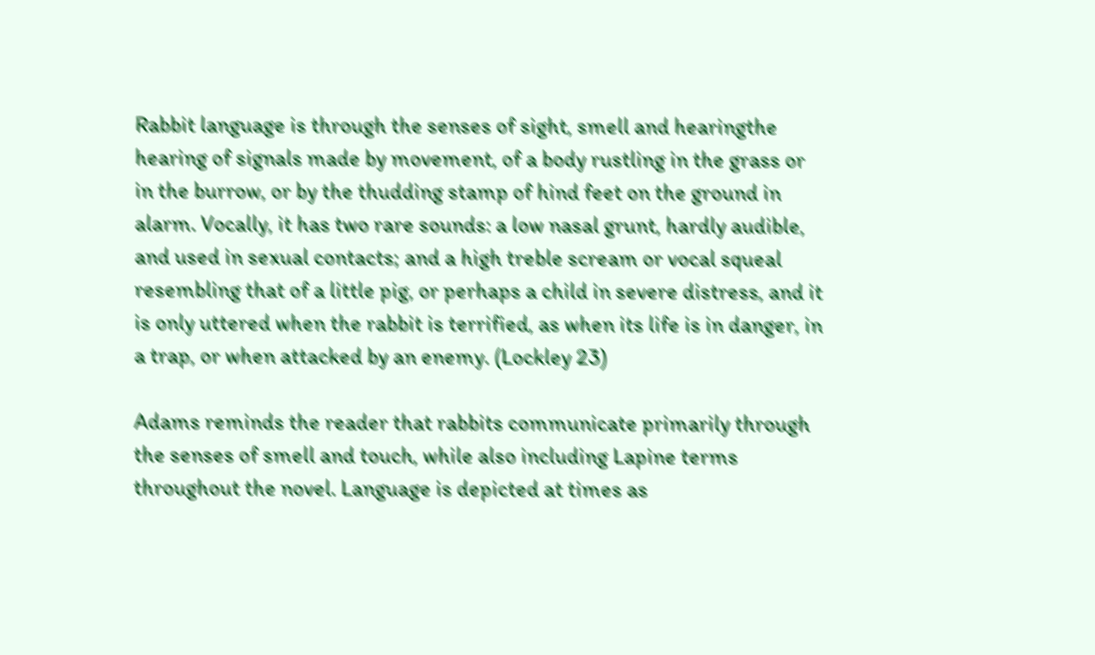Rabbit language is through the senses of sight, smell and hearingthe hearing of signals made by movement, of a body rustling in the grass or in the burrow, or by the thudding stamp of hind feet on the ground in alarm. Vocally, it has two rare sounds: a low nasal grunt, hardly audible, and used in sexual contacts; and a high treble scream or vocal squeal resembling that of a little pig, or perhaps a child in severe distress, and it is only uttered when the rabbit is terrified, as when its life is in danger, in a trap, or when attacked by an enemy. (Lockley 23)

Adams reminds the reader that rabbits communicate primarily through the senses of smell and touch, while also including Lapine terms throughout the novel. Language is depicted at times as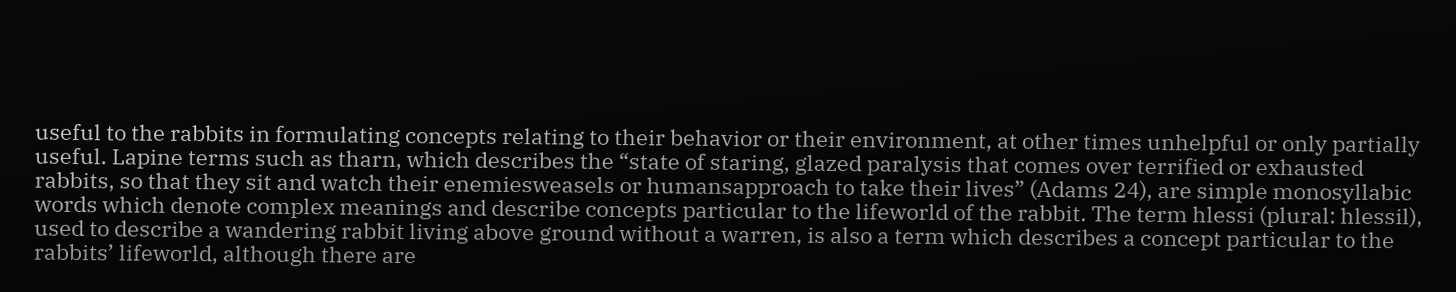useful to the rabbits in formulating concepts relating to their behavior or their environment, at other times unhelpful or only partially useful. Lapine terms such as tharn, which describes the “state of staring, glazed paralysis that comes over terrified or exhausted rabbits, so that they sit and watch their enemiesweasels or humansapproach to take their lives” (Adams 24), are simple monosyllabic words which denote complex meanings and describe concepts particular to the lifeworld of the rabbit. The term hlessi (plural: hlessil), used to describe a wandering rabbit living above ground without a warren, is also a term which describes a concept particular to the rabbits’ lifeworld, although there are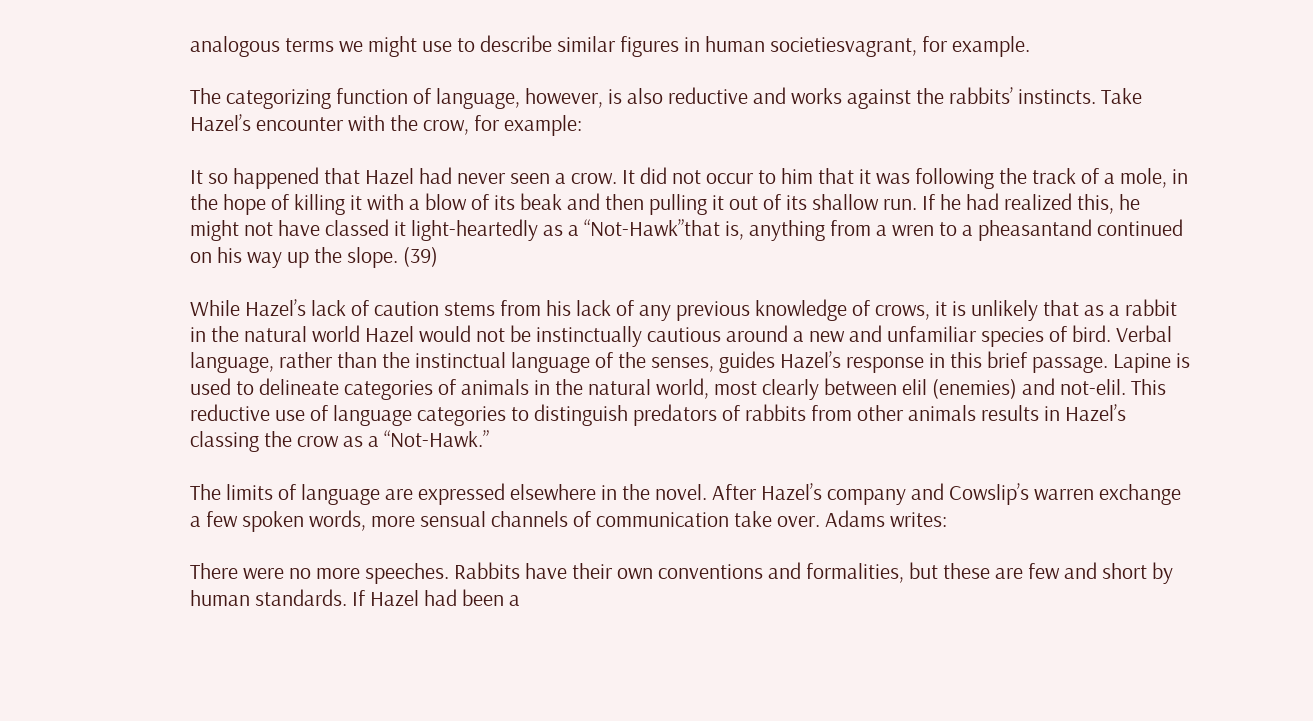analogous terms we might use to describe similar figures in human societiesvagrant, for example.

The categorizing function of language, however, is also reductive and works against the rabbits’ instincts. Take Hazel’s encounter with the crow, for example:

It so happened that Hazel had never seen a crow. It did not occur to him that it was following the track of a mole, in the hope of killing it with a blow of its beak and then pulling it out of its shallow run. If he had realized this, he might not have classed it light-heartedly as a “Not-Hawk”that is, anything from a wren to a pheasantand continued on his way up the slope. (39)

While Hazel’s lack of caution stems from his lack of any previous knowledge of crows, it is unlikely that as a rabbit in the natural world Hazel would not be instinctually cautious around a new and unfamiliar species of bird. Verbal language, rather than the instinctual language of the senses, guides Hazel’s response in this brief passage. Lapine is used to delineate categories of animals in the natural world, most clearly between elil (enemies) and not-elil. This reductive use of language categories to distinguish predators of rabbits from other animals results in Hazel’s classing the crow as a “Not-Hawk.”

The limits of language are expressed elsewhere in the novel. After Hazel’s company and Cowslip’s warren exchange a few spoken words, more sensual channels of communication take over. Adams writes:

There were no more speeches. Rabbits have their own conventions and formalities, but these are few and short by human standards. If Hazel had been a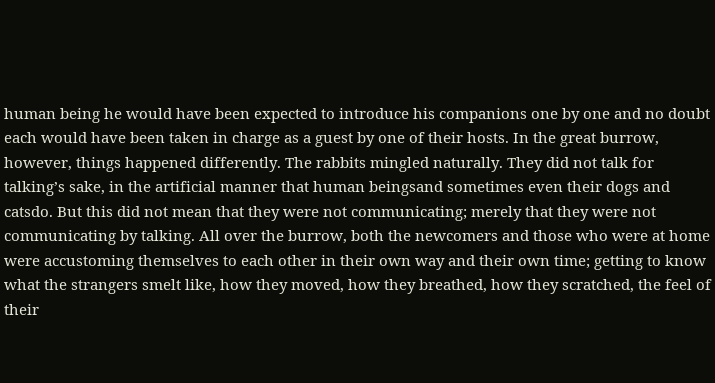human being he would have been expected to introduce his companions one by one and no doubt each would have been taken in charge as a guest by one of their hosts. In the great burrow, however, things happened differently. The rabbits mingled naturally. They did not talk for talking’s sake, in the artificial manner that human beingsand sometimes even their dogs and catsdo. But this did not mean that they were not communicating; merely that they were not communicating by talking. All over the burrow, both the newcomers and those who were at home were accustoming themselves to each other in their own way and their own time; getting to know what the strangers smelt like, how they moved, how they breathed, how they scratched, the feel of their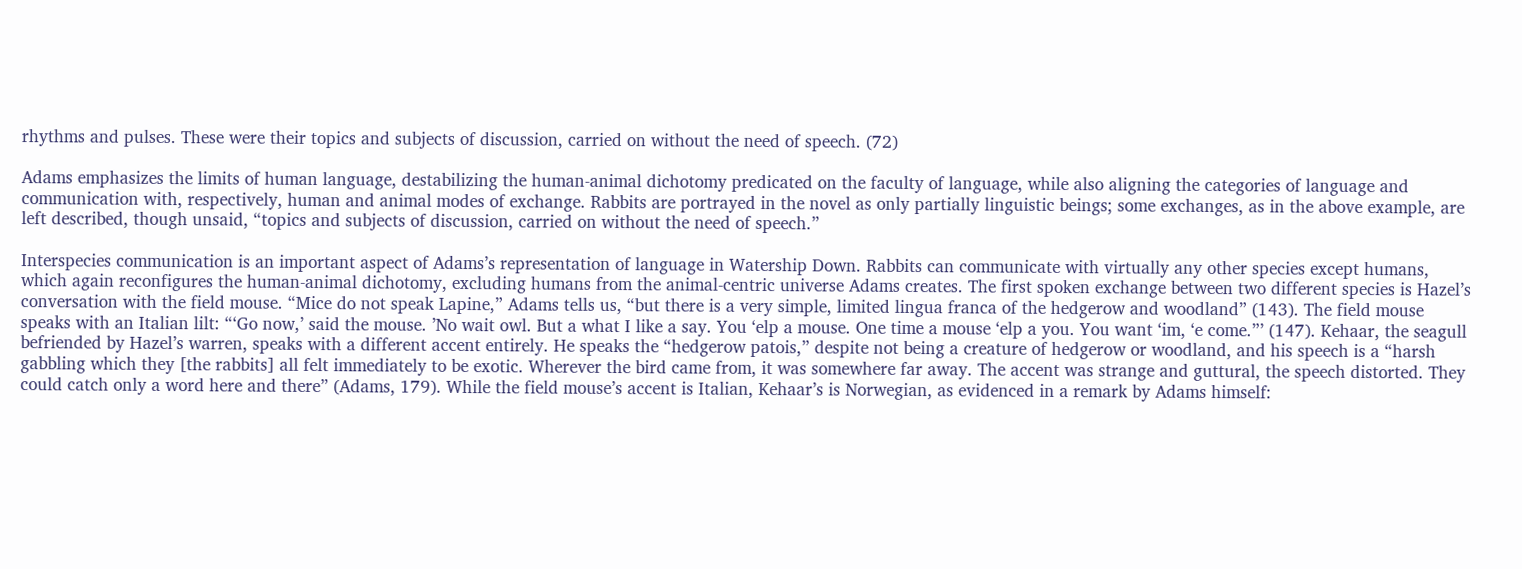rhythms and pulses. These were their topics and subjects of discussion, carried on without the need of speech. (72)

Adams emphasizes the limits of human language, destabilizing the human-animal dichotomy predicated on the faculty of language, while also aligning the categories of language and communication with, respectively, human and animal modes of exchange. Rabbits are portrayed in the novel as only partially linguistic beings; some exchanges, as in the above example, are left described, though unsaid, “topics and subjects of discussion, carried on without the need of speech.”

Interspecies communication is an important aspect of Adams’s representation of language in Watership Down. Rabbits can communicate with virtually any other species except humans, which again reconfigures the human-animal dichotomy, excluding humans from the animal-centric universe Adams creates. The first spoken exchange between two different species is Hazel’s conversation with the field mouse. “Mice do not speak Lapine,” Adams tells us, “but there is a very simple, limited lingua franca of the hedgerow and woodland” (143). The field mouse speaks with an Italian lilt: “‘Go now,’ said the mouse. ’No wait owl. But a what I like a say. You ‘elp a mouse. One time a mouse ‘elp a you. You want ‘im, ‘e come.”’ (147). Kehaar, the seagull befriended by Hazel’s warren, speaks with a different accent entirely. He speaks the “hedgerow patois,” despite not being a creature of hedgerow or woodland, and his speech is a “harsh gabbling which they [the rabbits] all felt immediately to be exotic. Wherever the bird came from, it was somewhere far away. The accent was strange and guttural, the speech distorted. They could catch only a word here and there” (Adams, 179). While the field mouse’s accent is Italian, Kehaar’s is Norwegian, as evidenced in a remark by Adams himself: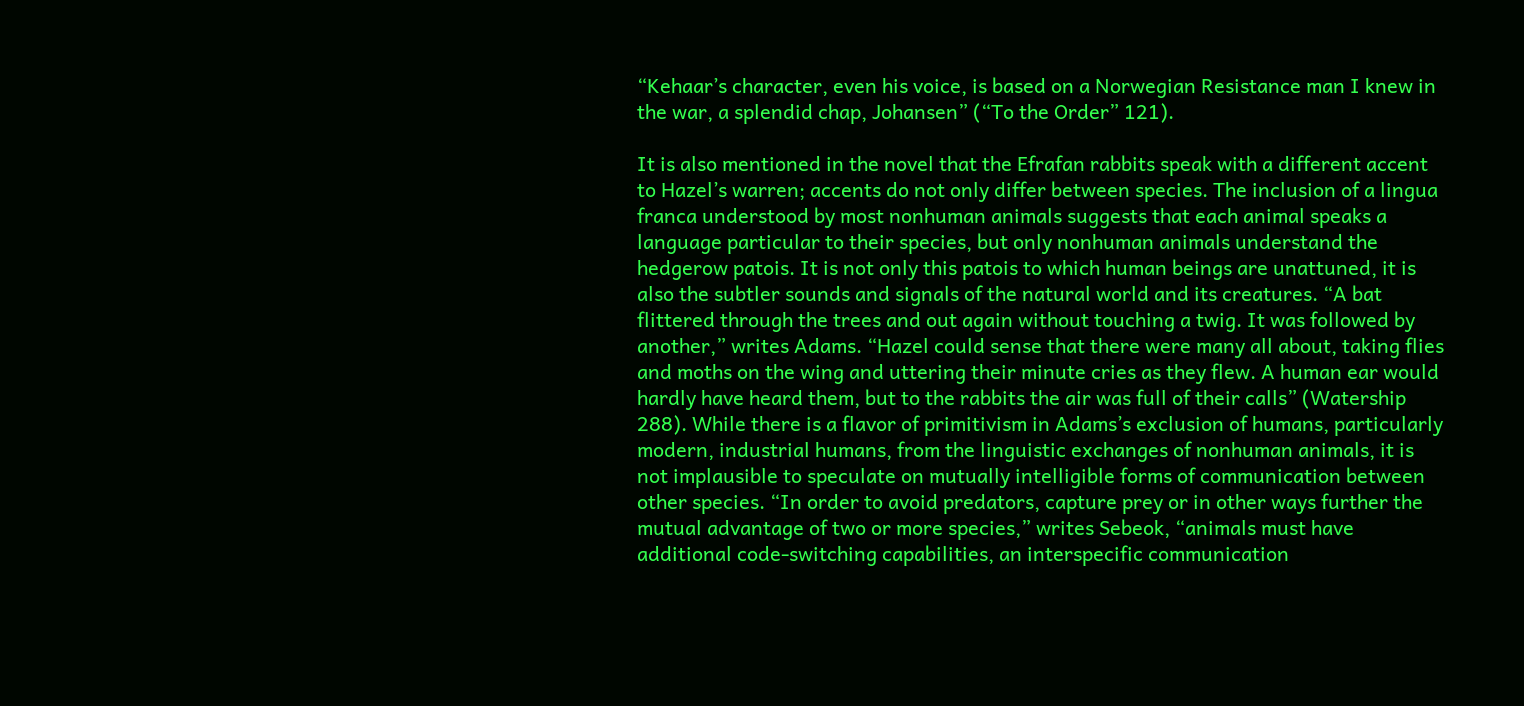“Kehaar’s character, even his voice, is based on a Norwegian Resistance man I knew in the war, a splendid chap, Johansen” (“To the Order” 121).

It is also mentioned in the novel that the Efrafan rabbits speak with a different accent to Hazel’s warren; accents do not only differ between species. The inclusion of a lingua franca understood by most nonhuman animals suggests that each animal speaks a language particular to their species, but only nonhuman animals understand the hedgerow patois. It is not only this patois to which human beings are unattuned, it is also the subtler sounds and signals of the natural world and its creatures. “A bat flittered through the trees and out again without touching a twig. It was followed by another,” writes Adams. “Hazel could sense that there were many all about, taking flies and moths on the wing and uttering their minute cries as they flew. A human ear would hardly have heard them, but to the rabbits the air was full of their calls” (Watership 288). While there is a flavor of primitivism in Adams’s exclusion of humans, particularly modern, industrial humans, from the linguistic exchanges of nonhuman animals, it is not implausible to speculate on mutually intelligible forms of communication between other species. “In order to avoid predators, capture prey or in other ways further the mutual advantage of two or more species,” writes Sebeok, “animals must have additional code-switching capabilities, an interspecific communication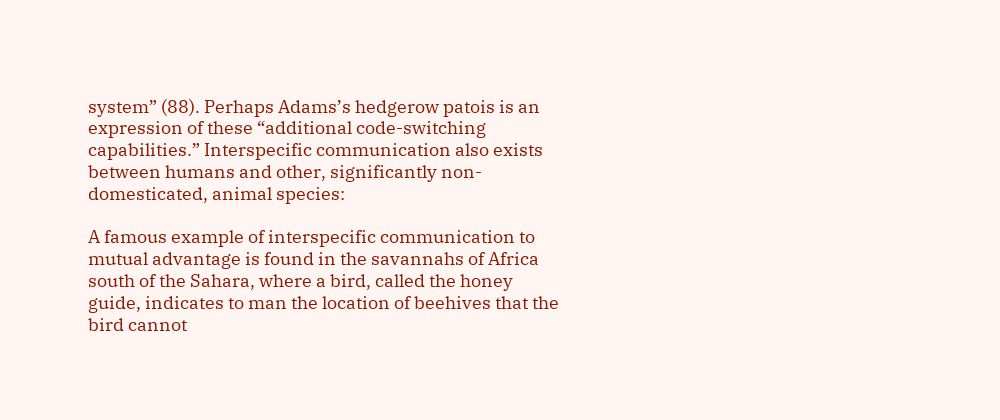system” (88). Perhaps Adams’s hedgerow patois is an expression of these “additional code-switching capabilities.” Interspecific communication also exists between humans and other, significantly non-domesticated, animal species:

A famous example of interspecific communication to mutual advantage is found in the savannahs of Africa south of the Sahara, where a bird, called the honey guide, indicates to man the location of beehives that the bird cannot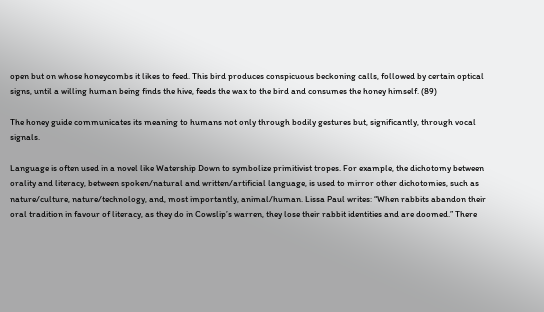open but on whose honeycombs it likes to feed. This bird produces conspicuous beckoning calls, followed by certain optical signs, until a willing human being finds the hive, feeds the wax to the bird and consumes the honey himself. (89)

The honey guide communicates its meaning to humans not only through bodily gestures but, significantly, through vocal signals.

Language is often used in a novel like Watership Down to symbolize primitivist tropes. For example, the dichotomy between orality and literacy, between spoken/natural and written/artificial language, is used to mirror other dichotomies, such as nature/culture, nature/technology, and, most importantly, animal/human. Lissa Paul writes: “When rabbits abandon their oral tradition in favour of literacy, as they do in Cowslip’s warren, they lose their rabbit identities and are doomed.” There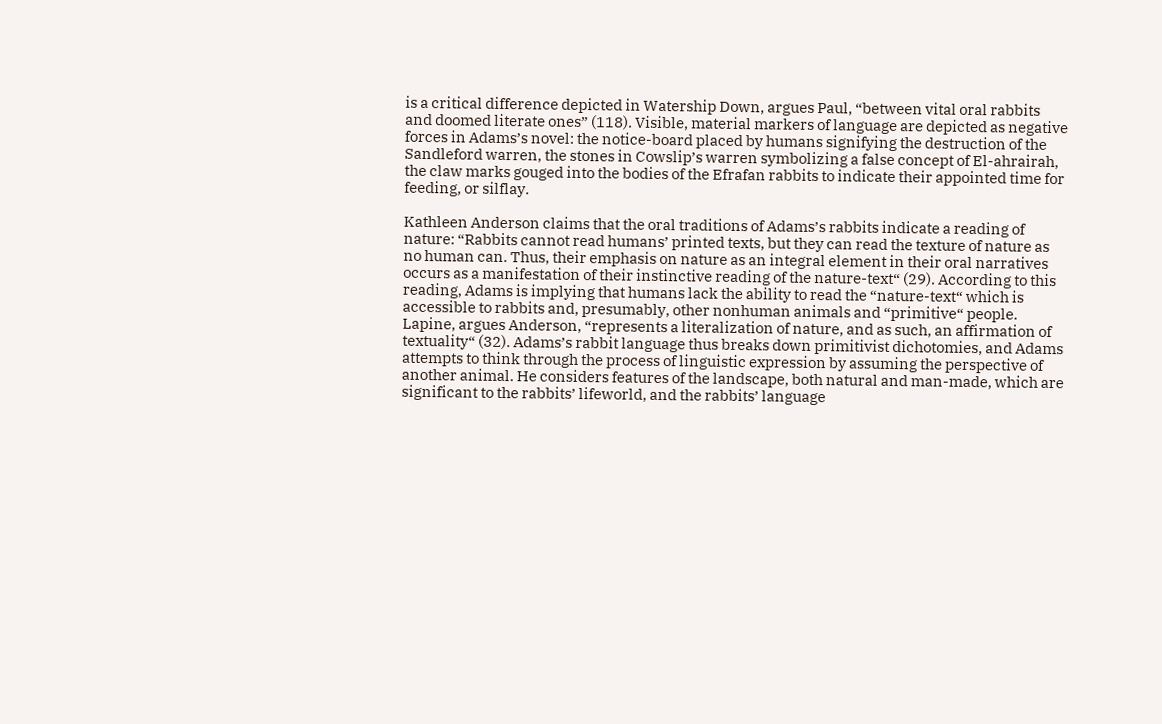is a critical difference depicted in Watership Down, argues Paul, “between vital oral rabbits and doomed literate ones” (118). Visible, material markers of language are depicted as negative forces in Adams’s novel: the notice-board placed by humans signifying the destruction of the Sandleford warren, the stones in Cowslip’s warren symbolizing a false concept of El-ahrairah, the claw marks gouged into the bodies of the Efrafan rabbits to indicate their appointed time for feeding, or silflay.

Kathleen Anderson claims that the oral traditions of Adams’s rabbits indicate a reading of nature: “Rabbits cannot read humans’ printed texts, but they can read the texture of nature as no human can. Thus, their emphasis on nature as an integral element in their oral narratives occurs as a manifestation of their instinctive reading of the nature-text“ (29). According to this reading, Adams is implying that humans lack the ability to read the “nature-text“ which is accessible to rabbits and, presumably, other nonhuman animals and “primitive“ people. Lapine, argues Anderson, “represents a literalization of nature, and as such, an affirmation of textuality“ (32). Adams’s rabbit language thus breaks down primitivist dichotomies, and Adams attempts to think through the process of linguistic expression by assuming the perspective of another animal. He considers features of the landscape, both natural and man-made, which are significant to the rabbits’ lifeworld, and the rabbits’ language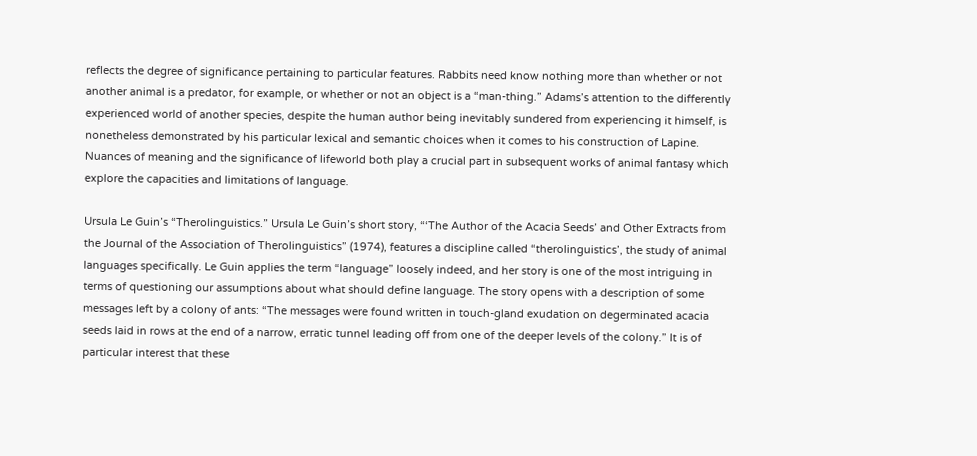reflects the degree of significance pertaining to particular features. Rabbits need know nothing more than whether or not another animal is a predator, for example, or whether or not an object is a “man-thing.” Adams’s attention to the differently experienced world of another species, despite the human author being inevitably sundered from experiencing it himself, is nonetheless demonstrated by his particular lexical and semantic choices when it comes to his construction of Lapine. Nuances of meaning and the significance of lifeworld both play a crucial part in subsequent works of animal fantasy which explore the capacities and limitations of language.

Ursula Le Guin’s “Therolinguistics.” Ursula Le Guin’s short story, “‘The Author of the Acacia Seeds’ and Other Extracts from the Journal of the Association of Therolinguistics” (1974), features a discipline called “therolinguistics’, the study of animal languages specifically. Le Guin applies the term “language” loosely indeed, and her story is one of the most intriguing in terms of questioning our assumptions about what should define language. The story opens with a description of some messages left by a colony of ants: “The messages were found written in touch-gland exudation on degerminated acacia seeds laid in rows at the end of a narrow, erratic tunnel leading off from one of the deeper levels of the colony.” It is of particular interest that these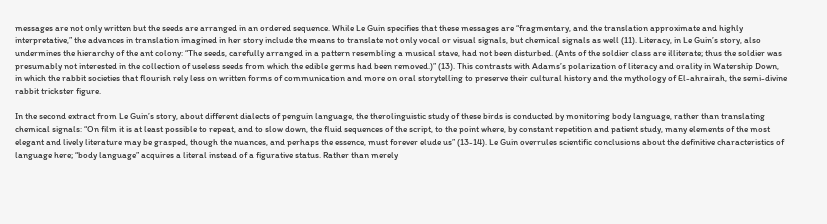messages are not only written but the seeds are arranged in an ordered sequence. While Le Guin specifies that these messages are “fragmentary, and the translation approximate and highly interpretative,” the advances in translation imagined in her story include the means to translate not only vocal or visual signals, but chemical signals as well (11). Literacy, in Le Guin’s story, also undermines the hierarchy of the ant colony: “The seeds, carefully arranged in a pattern resembling a musical stave, had not been disturbed. (Ants of the soldier class are illiterate; thus the soldier was presumably not interested in the collection of useless seeds from which the edible germs had been removed.)” (13). This contrasts with Adams’s polarization of literacy and orality in Watership Down, in which the rabbit societies that flourish rely less on written forms of communication and more on oral storytelling to preserve their cultural history and the mythology of El-ahrairah, the semi-divine rabbit trickster figure.

In the second extract from Le Guin’s story, about different dialects of penguin language, the therolinguistic study of these birds is conducted by monitoring body language, rather than translating chemical signals: “On film it is at least possible to repeat, and to slow down, the fluid sequences of the script, to the point where, by constant repetition and patient study, many elements of the most elegant and lively literature may be grasped, though the nuances, and perhaps the essence, must forever elude us” (13-14). Le Guin overrules scientific conclusions about the definitive characteristics of language here; “body language” acquires a literal instead of a figurative status. Rather than merely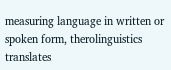measuring language in written or spoken form, therolinguistics translates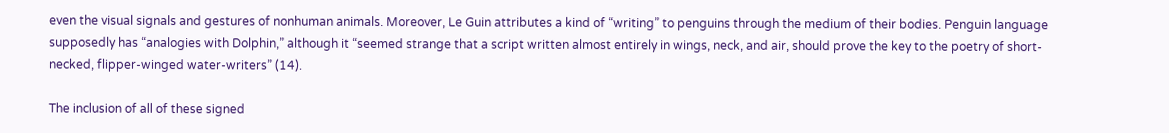even the visual signals and gestures of nonhuman animals. Moreover, Le Guin attributes a kind of “writing” to penguins through the medium of their bodies. Penguin language supposedly has “analogies with Dolphin,” although it “seemed strange that a script written almost entirely in wings, neck, and air, should prove the key to the poetry of short-necked, flipper-winged water-writers” (14).

The inclusion of all of these signed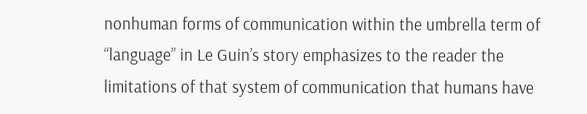nonhuman forms of communication within the umbrella term of “language” in Le Guin’s story emphasizes to the reader the limitations of that system of communication that humans have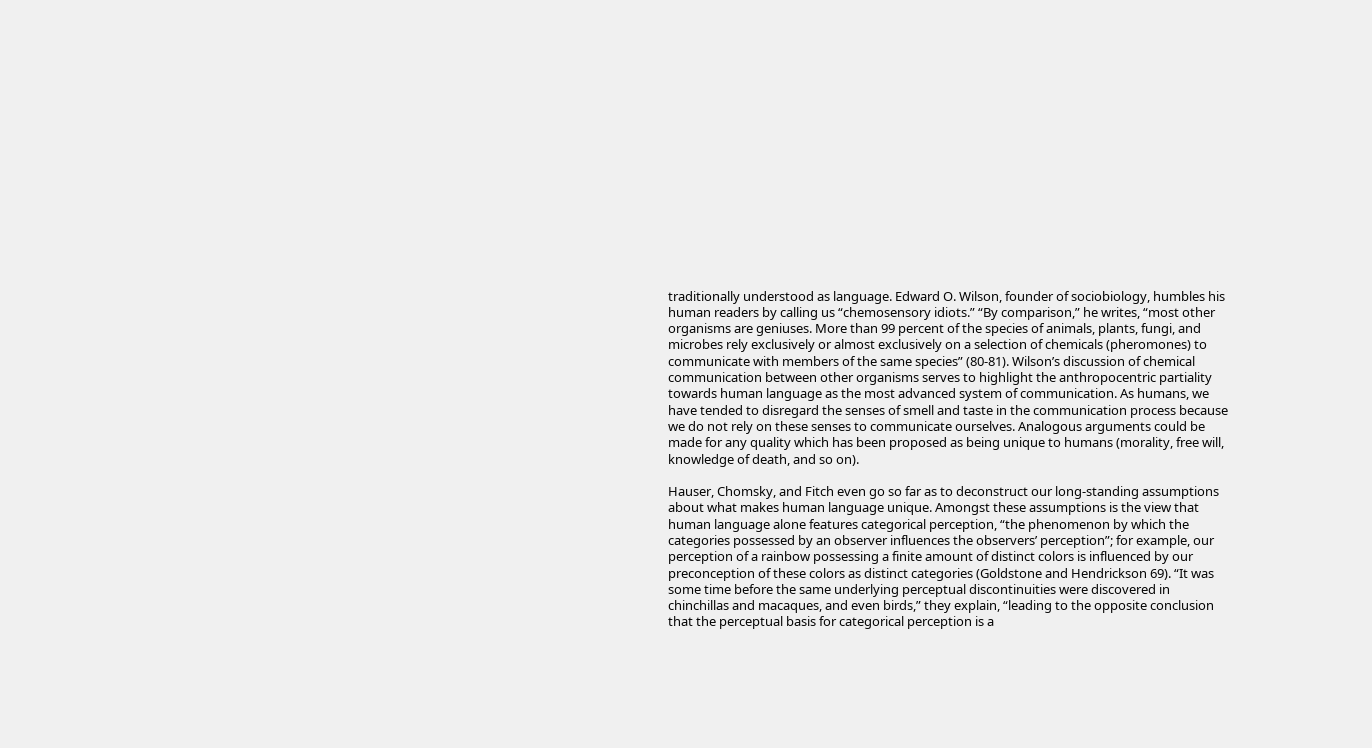traditionally understood as language. Edward O. Wilson, founder of sociobiology, humbles his human readers by calling us “chemosensory idiots.” “By comparison,” he writes, “most other organisms are geniuses. More than 99 percent of the species of animals, plants, fungi, and microbes rely exclusively or almost exclusively on a selection of chemicals (pheromones) to communicate with members of the same species” (80-81). Wilson’s discussion of chemical communication between other organisms serves to highlight the anthropocentric partiality towards human language as the most advanced system of communication. As humans, we have tended to disregard the senses of smell and taste in the communication process because we do not rely on these senses to communicate ourselves. Analogous arguments could be made for any quality which has been proposed as being unique to humans (morality, free will, knowledge of death, and so on).

Hauser, Chomsky, and Fitch even go so far as to deconstruct our long-standing assumptions about what makes human language unique. Amongst these assumptions is the view that human language alone features categorical perception, “the phenomenon by which the categories possessed by an observer influences the observers’ perception”; for example, our perception of a rainbow possessing a finite amount of distinct colors is influenced by our preconception of these colors as distinct categories (Goldstone and Hendrickson 69). “It was some time before the same underlying perceptual discontinuities were discovered in chinchillas and macaques, and even birds,” they explain, “leading to the opposite conclusion that the perceptual basis for categorical perception is a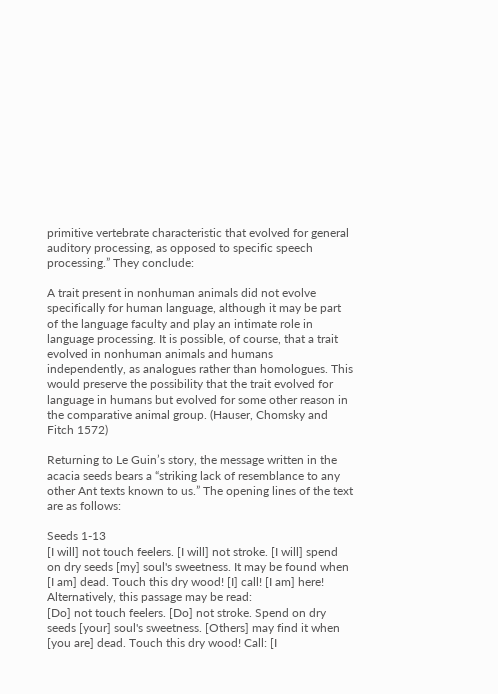primitive vertebrate characteristic that evolved for general auditory processing, as opposed to specific speech processing.” They conclude:

A trait present in nonhuman animals did not evolve specifically for human language, although it may be part of the language faculty and play an intimate role in language processing. It is possible, of course, that a trait evolved in nonhuman animals and humans independently, as analogues rather than homologues. This would preserve the possibility that the trait evolved for language in humans but evolved for some other reason in the comparative animal group. (Hauser, Chomsky and Fitch 1572)

Returning to Le Guin’s story, the message written in the acacia seeds bears a “striking lack of resemblance to any other Ant texts known to us.” The opening lines of the text are as follows:

Seeds 1-13
[I will] not touch feelers. [I will] not stroke. [I will] spend on dry seeds [my] soul's sweetness. It may be found when [I am] dead. Touch this dry wood! [I] call! [I am] here!
Alternatively, this passage may be read:
[Do] not touch feelers. [Do] not stroke. Spend on dry seeds [your] soul's sweetness. [Others] may find it when [you are] dead. Touch this dry wood! Call: [I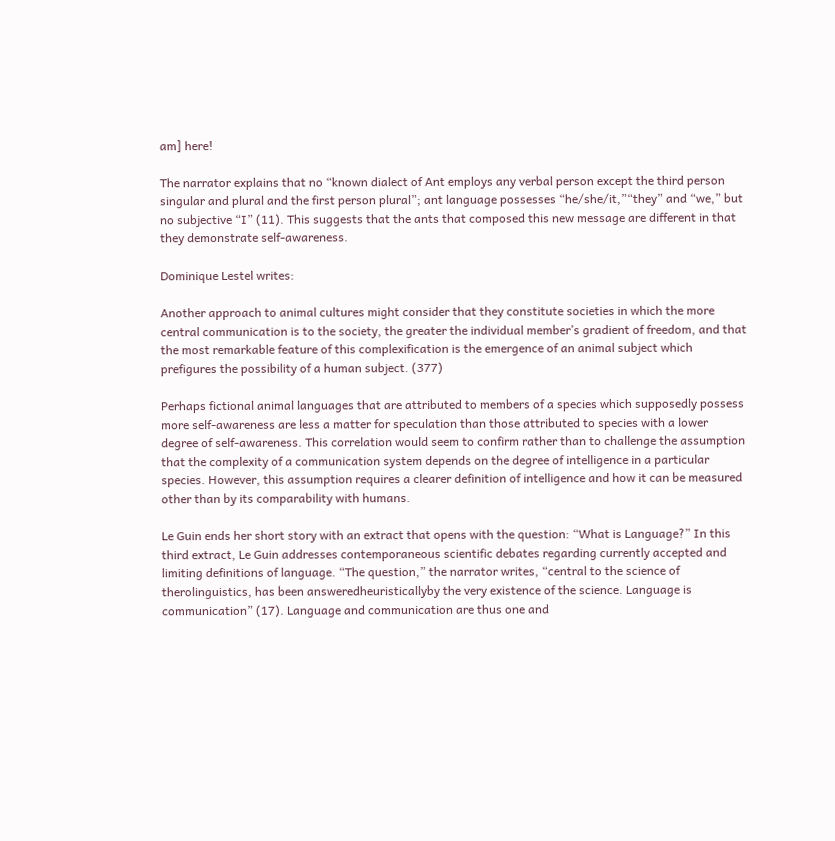am] here!

The narrator explains that no “known dialect of Ant employs any verbal person except the third person singular and plural and the first person plural”; ant language possesses “he/she/it,”“they” and “we,” but no subjective “I” (11). This suggests that the ants that composed this new message are different in that they demonstrate self-awareness.

Dominique Lestel writes:

Another approach to animal cultures might consider that they constitute societies in which the more central communication is to the society, the greater the individual member’s gradient of freedom, and that the most remarkable feature of this complexification is the emergence of an animal subject which prefigures the possibility of a human subject. (377)

Perhaps fictional animal languages that are attributed to members of a species which supposedly possess more self-awareness are less a matter for speculation than those attributed to species with a lower degree of self-awareness. This correlation would seem to confirm rather than to challenge the assumption that the complexity of a communication system depends on the degree of intelligence in a particular species. However, this assumption requires a clearer definition of intelligence and how it can be measured other than by its comparability with humans.

Le Guin ends her short story with an extract that opens with the question: “What is Language?” In this third extract, Le Guin addresses contemporaneous scientific debates regarding currently accepted and limiting definitions of language. “The question,” the narrator writes, “central to the science of therolinguistics, has been answeredheuristicallyby the very existence of the science. Language is communication” (17). Language and communication are thus one and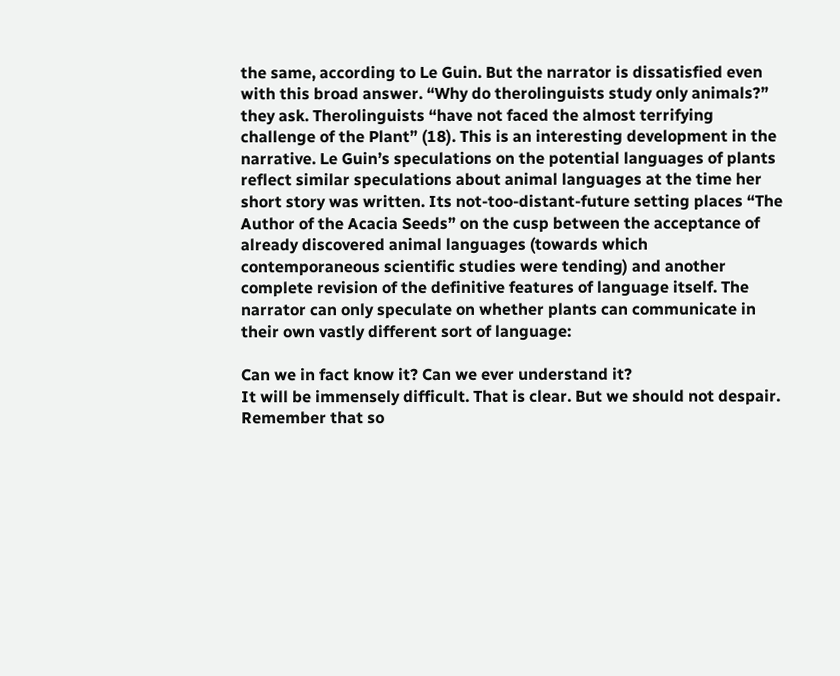the same, according to Le Guin. But the narrator is dissatisfied even with this broad answer. “Why do therolinguists study only animals?” they ask. Therolinguists “have not faced the almost terrifying challenge of the Plant” (18). This is an interesting development in the narrative. Le Guin’s speculations on the potential languages of plants reflect similar speculations about animal languages at the time her short story was written. Its not-too-distant-future setting places “The Author of the Acacia Seeds” on the cusp between the acceptance of already discovered animal languages (towards which contemporaneous scientific studies were tending) and another complete revision of the definitive features of language itself. The narrator can only speculate on whether plants can communicate in their own vastly different sort of language:

Can we in fact know it? Can we ever understand it?
It will be immensely difficult. That is clear. But we should not despair. Remember that so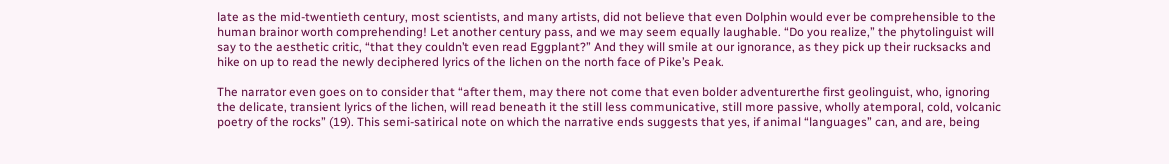late as the mid-twentieth century, most scientists, and many artists, did not believe that even Dolphin would ever be comprehensible to the human brainor worth comprehending! Let another century pass, and we may seem equally laughable. “Do you realize,” the phytolinguist will say to the aesthetic critic, “that they couldn’t even read Eggplant?” And they will smile at our ignorance, as they pick up their rucksacks and hike on up to read the newly deciphered lyrics of the lichen on the north face of Pike’s Peak.

The narrator even goes on to consider that “after them, may there not come that even bolder adventurerthe first geolinguist, who, ignoring the delicate, transient lyrics of the lichen, will read beneath it the still less communicative, still more passive, wholly atemporal, cold, volcanic poetry of the rocks” (19). This semi-satirical note on which the narrative ends suggests that yes, if animal “languages” can, and are, being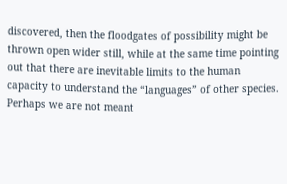discovered, then the floodgates of possibility might be thrown open wider still, while at the same time pointing out that there are inevitable limits to the human capacity to understand the “languages” of other species. Perhaps we are not meant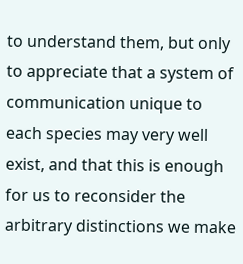to understand them, but only to appreciate that a system of communication unique to each species may very well exist, and that this is enough for us to reconsider the arbitrary distinctions we make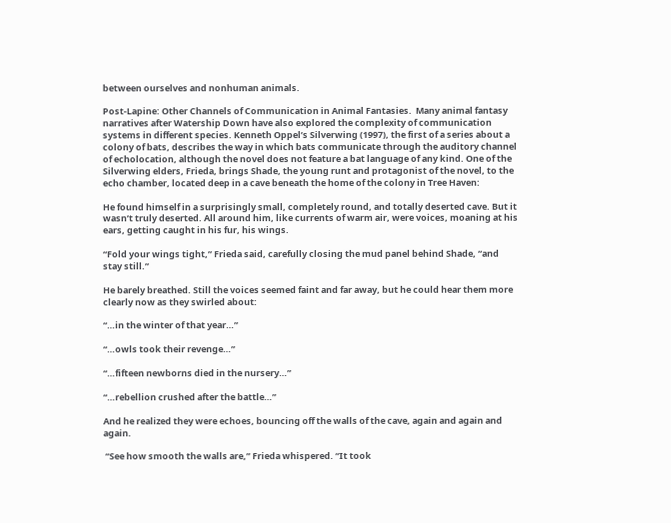between ourselves and nonhuman animals.

Post-Lapine: Other Channels of Communication in Animal Fantasies.  Many animal fantasy narratives after Watership Down have also explored the complexity of communication systems in different species. Kenneth Oppel’s Silverwing (1997), the first of a series about a colony of bats, describes the way in which bats communicate through the auditory channel of echolocation, although the novel does not feature a bat language of any kind. One of the Silverwing elders, Frieda, brings Shade, the young runt and protagonist of the novel, to the echo chamber, located deep in a cave beneath the home of the colony in Tree Haven:

He found himself in a surprisingly small, completely round, and totally deserted cave. But it wasn’t truly deserted. All around him, like currents of warm air, were voices, moaning at his ears, getting caught in his fur, his wings.

“Fold your wings tight,” Frieda said, carefully closing the mud panel behind Shade, “and stay still.”

He barely breathed. Still the voices seemed faint and far away, but he could hear them more clearly now as they swirled about:

“…in the winter of that year…”

“…owls took their revenge…”

“…fifteen newborns died in the nursery…”

“…rebellion crushed after the battle…”

And he realized they were echoes, bouncing off the walls of the cave, again and again and again.

 “See how smooth the walls are,” Frieda whispered. “It took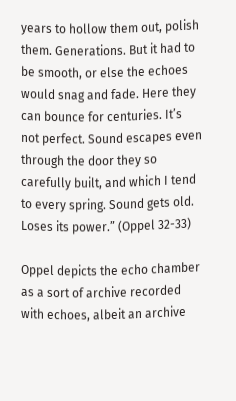years to hollow them out, polish them. Generations. But it had to be smooth, or else the echoes would snag and fade. Here they can bounce for centuries. It’s not perfect. Sound escapes even through the door they so carefully built, and which I tend to every spring. Sound gets old. Loses its power.” (Oppel 32-33)

Oppel depicts the echo chamber as a sort of archive recorded with echoes, albeit an archive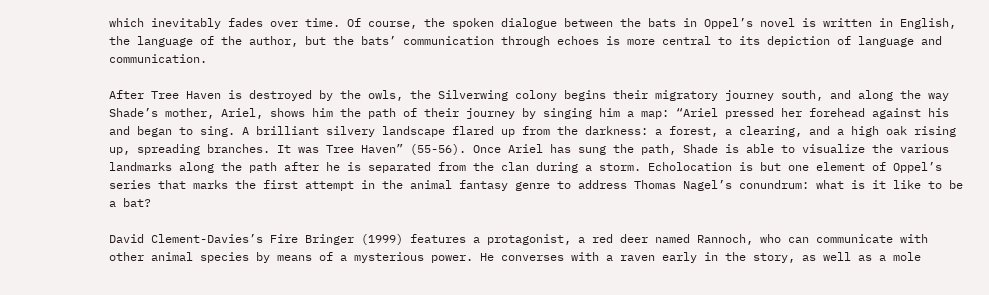which inevitably fades over time. Of course, the spoken dialogue between the bats in Oppel’s novel is written in English, the language of the author, but the bats’ communication through echoes is more central to its depiction of language and communication.

After Tree Haven is destroyed by the owls, the Silverwing colony begins their migratory journey south, and along the way Shade’s mother, Ariel, shows him the path of their journey by singing him a map: “Ariel pressed her forehead against his and began to sing. A brilliant silvery landscape flared up from the darkness: a forest, a clearing, and a high oak rising up, spreading branches. It was Tree Haven” (55-56). Once Ariel has sung the path, Shade is able to visualize the various landmarks along the path after he is separated from the clan during a storm. Echolocation is but one element of Oppel’s series that marks the first attempt in the animal fantasy genre to address Thomas Nagel’s conundrum: what is it like to be a bat?

David Clement-Davies’s Fire Bringer (1999) features a protagonist, a red deer named Rannoch, who can communicate with other animal species by means of a mysterious power. He converses with a raven early in the story, as well as a mole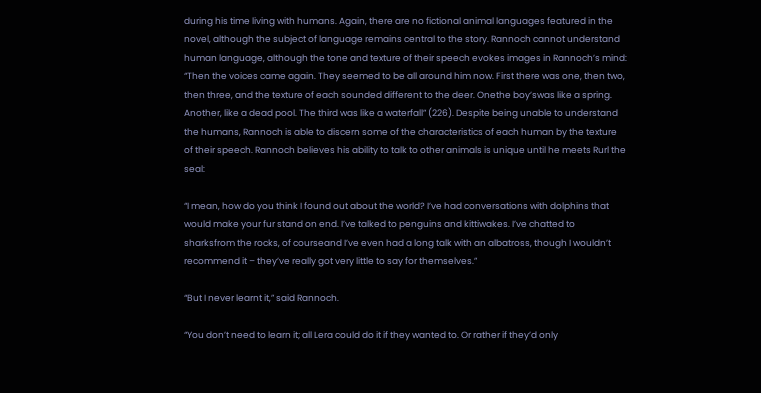during his time living with humans. Again, there are no fictional animal languages featured in the novel, although the subject of language remains central to the story. Rannoch cannot understand human language, although the tone and texture of their speech evokes images in Rannoch’s mind: “Then the voices came again. They seemed to be all around him now. First there was one, then two, then three, and the texture of each sounded different to the deer. Onethe boy’swas like a spring. Another, like a dead pool. The third was like a waterfall” (226). Despite being unable to understand the humans, Rannoch is able to discern some of the characteristics of each human by the texture of their speech. Rannoch believes his ability to talk to other animals is unique until he meets Rurl the seal:

“I mean, how do you think I found out about the world? I’ve had conversations with dolphins that would make your fur stand on end. I’ve talked to penguins and kittiwakes. I’ve chatted to sharksfrom the rocks, of courseand I’ve even had a long talk with an albatross, though I wouldn’t recommend it – they’ve really got very little to say for themselves.”

“But I never learnt it,” said Rannoch.

“You don’t need to learn it; all Lera could do it if they wanted to. Or rather if they’d only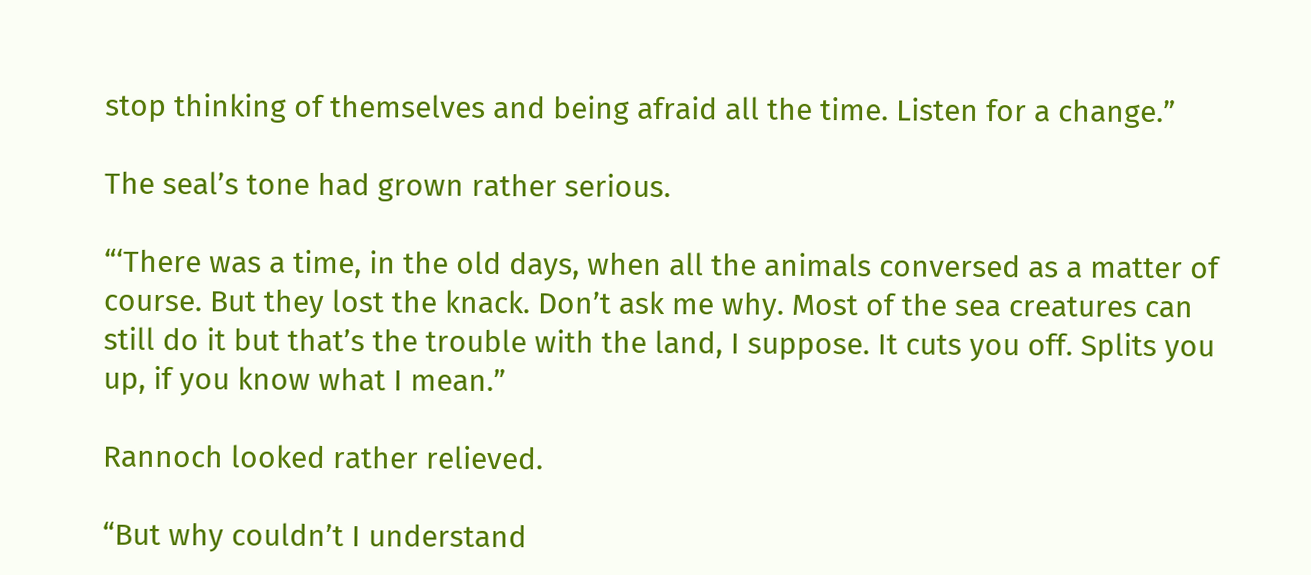stop thinking of themselves and being afraid all the time. Listen for a change.”

The seal’s tone had grown rather serious.

“‘There was a time, in the old days, when all the animals conversed as a matter of course. But they lost the knack. Don’t ask me why. Most of the sea creatures can still do it but that’s the trouble with the land, I suppose. It cuts you off. Splits you up, if you know what I mean.”

Rannoch looked rather relieved.

“But why couldn’t I understand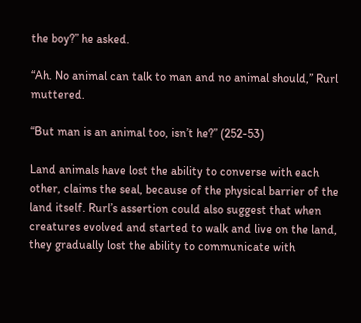the boy?” he asked.

“Ah. No animal can talk to man and no animal should,” Rurl muttered.

“But man is an animal too, isn’t he?” (252-53)

Land animals have lost the ability to converse with each other, claims the seal, because of the physical barrier of the land itself. Rurl’s assertion could also suggest that when creatures evolved and started to walk and live on the land, they gradually lost the ability to communicate with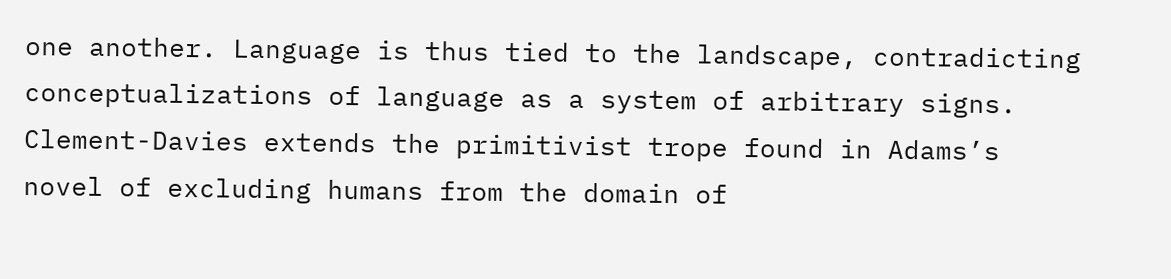one another. Language is thus tied to the landscape, contradicting conceptualizations of language as a system of arbitrary signs. Clement-Davies extends the primitivist trope found in Adams’s novel of excluding humans from the domain of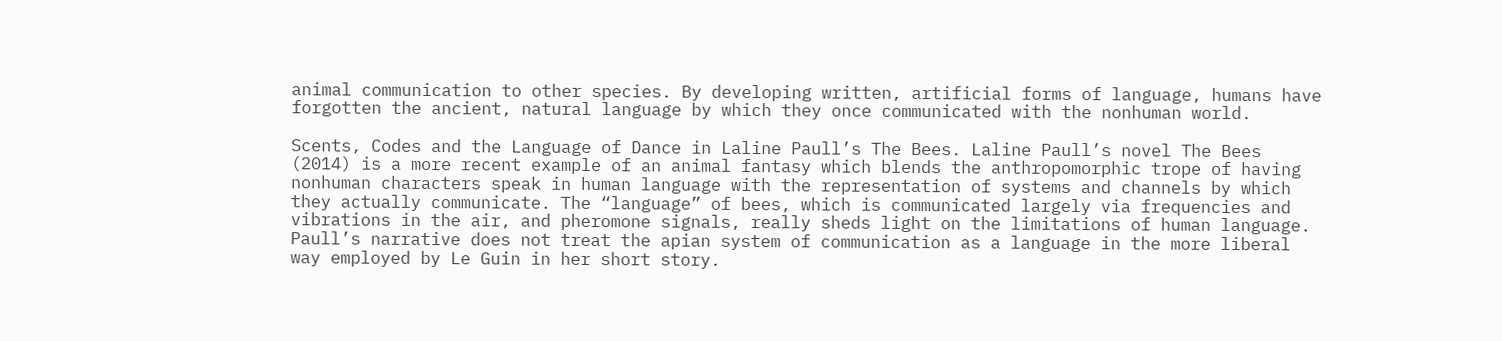animal communication to other species. By developing written, artificial forms of language, humans have forgotten the ancient, natural language by which they once communicated with the nonhuman world.

Scents, Codes and the Language of Dance in Laline Paull’s The Bees. Laline Paull’s novel The Bees (2014) is a more recent example of an animal fantasy which blends the anthropomorphic trope of having nonhuman characters speak in human language with the representation of systems and channels by which they actually communicate. The “language” of bees, which is communicated largely via frequencies and vibrations in the air, and pheromone signals, really sheds light on the limitations of human language. Paull’s narrative does not treat the apian system of communication as a language in the more liberal way employed by Le Guin in her short story.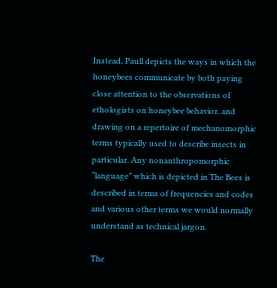Instead, Paull depicts the ways in which the honeybees communicate by both paying close attention to the observations of ethologists on honeybee behavior, and drawing on a repertoire of mechanomorphic terms typically used to describe insects in particular. Any nonanthropomorphic “language” which is depicted in The Bees is described in terms of frequencies and codes and various other terms we would normally understand as technical jargon.

The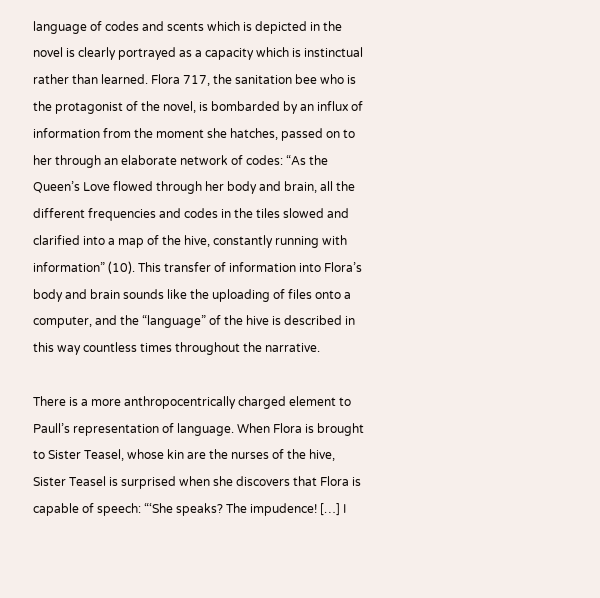language of codes and scents which is depicted in the novel is clearly portrayed as a capacity which is instinctual rather than learned. Flora 717, the sanitation bee who is the protagonist of the novel, is bombarded by an influx of information from the moment she hatches, passed on to her through an elaborate network of codes: “As the Queen’s Love flowed through her body and brain, all the different frequencies and codes in the tiles slowed and clarified into a map of the hive, constantly running with information” (10). This transfer of information into Flora’s body and brain sounds like the uploading of files onto a computer, and the “language” of the hive is described in this way countless times throughout the narrative.

There is a more anthropocentrically charged element to Paull’s representation of language. When Flora is brought to Sister Teasel, whose kin are the nurses of the hive, Sister Teasel is surprised when she discovers that Flora is capable of speech: “‘She speaks? The impudence! […] I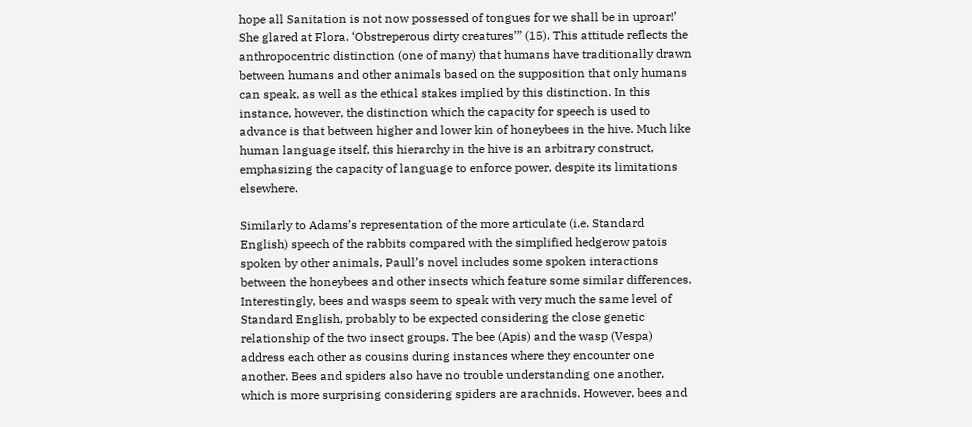hope all Sanitation is not now possessed of tongues for we shall be in uproar!’ She glared at Flora. ‘Obstreperous dirty creatures’” (15). This attitude reflects the anthropocentric distinction (one of many) that humans have traditionally drawn between humans and other animals based on the supposition that only humans can speak, as well as the ethical stakes implied by this distinction. In this instance, however, the distinction which the capacity for speech is used to advance is that between higher and lower kin of honeybees in the hive. Much like human language itself, this hierarchy in the hive is an arbitrary construct, emphasizing the capacity of language to enforce power, despite its limitations elsewhere.

Similarly to Adams’s representation of the more articulate (i.e. Standard English) speech of the rabbits compared with the simplified hedgerow patois spoken by other animals, Paull’s novel includes some spoken interactions between the honeybees and other insects which feature some similar differences. Interestingly, bees and wasps seem to speak with very much the same level of Standard English, probably to be expected considering the close genetic relationship of the two insect groups. The bee (Apis) and the wasp (Vespa) address each other as cousins during instances where they encounter one another. Bees and spiders also have no trouble understanding one another, which is more surprising considering spiders are arachnids. However, bees and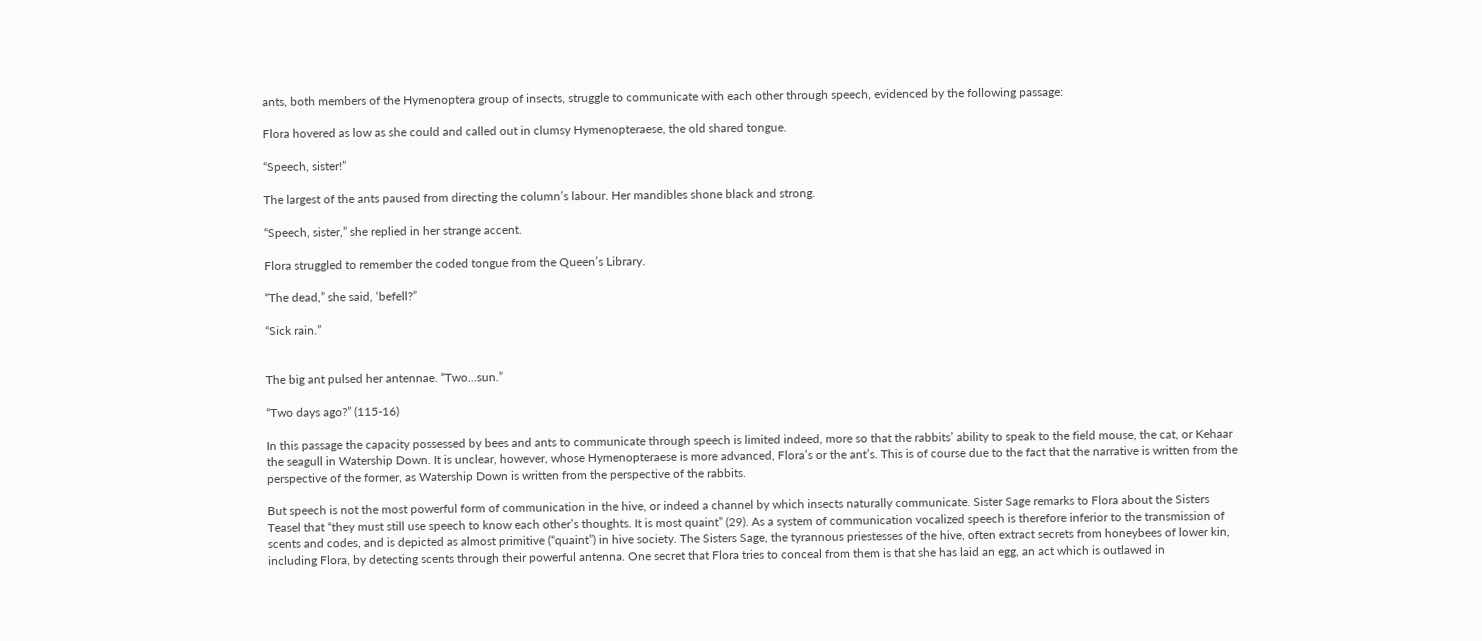ants, both members of the Hymenoptera group of insects, struggle to communicate with each other through speech, evidenced by the following passage:

Flora hovered as low as she could and called out in clumsy Hymenopteraese, the old shared tongue.

“Speech, sister!”

The largest of the ants paused from directing the column’s labour. Her mandibles shone black and strong.

“Speech, sister,” she replied in her strange accent.

Flora struggled to remember the coded tongue from the Queen’s Library.

“The dead,” she said, ‘befell?”

“Sick rain.”


The big ant pulsed her antennae. “Two…sun.”

“Two days ago?” (115-16)

In this passage the capacity possessed by bees and ants to communicate through speech is limited indeed, more so that the rabbits’ ability to speak to the field mouse, the cat, or Kehaar the seagull in Watership Down. It is unclear, however, whose Hymenopteraese is more advanced, Flora’s or the ant’s. This is of course due to the fact that the narrative is written from the perspective of the former, as Watership Down is written from the perspective of the rabbits.

But speech is not the most powerful form of communication in the hive, or indeed a channel by which insects naturally communicate. Sister Sage remarks to Flora about the Sisters Teasel that “they must still use speech to know each other’s thoughts. It is most quaint” (29). As a system of communication vocalized speech is therefore inferior to the transmission of scents and codes, and is depicted as almost primitive (“quaint”) in hive society. The Sisters Sage, the tyrannous priestesses of the hive, often extract secrets from honeybees of lower kin, including Flora, by detecting scents through their powerful antenna. One secret that Flora tries to conceal from them is that she has laid an egg, an act which is outlawed in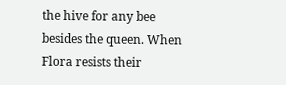the hive for any bee besides the queen. When Flora resists their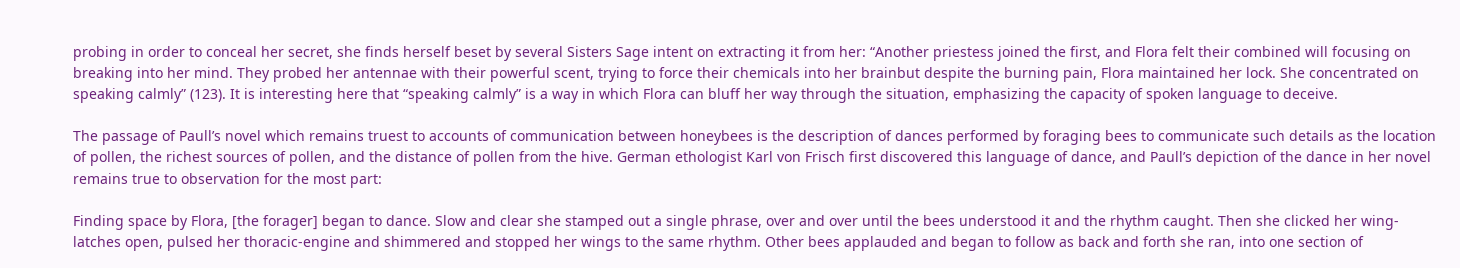probing in order to conceal her secret, she finds herself beset by several Sisters Sage intent on extracting it from her: “Another priestess joined the first, and Flora felt their combined will focusing on breaking into her mind. They probed her antennae with their powerful scent, trying to force their chemicals into her brainbut despite the burning pain, Flora maintained her lock. She concentrated on speaking calmly” (123). It is interesting here that “speaking calmly” is a way in which Flora can bluff her way through the situation, emphasizing the capacity of spoken language to deceive.

The passage of Paull’s novel which remains truest to accounts of communication between honeybees is the description of dances performed by foraging bees to communicate such details as the location of pollen, the richest sources of pollen, and the distance of pollen from the hive. German ethologist Karl von Frisch first discovered this language of dance, and Paull’s depiction of the dance in her novel remains true to observation for the most part:

Finding space by Flora, [the forager] began to dance. Slow and clear she stamped out a single phrase, over and over until the bees understood it and the rhythm caught. Then she clicked her wing-latches open, pulsed her thoracic-engine and shimmered and stopped her wings to the same rhythm. Other bees applauded and began to follow as back and forth she ran, into one section of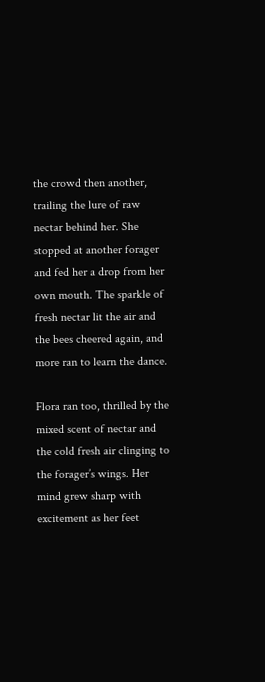the crowd then another, trailing the lure of raw nectar behind her. She stopped at another forager and fed her a drop from her own mouth. The sparkle of fresh nectar lit the air and the bees cheered again, and more ran to learn the dance.

Flora ran too, thrilled by the mixed scent of nectar and the cold fresh air clinging to the forager’s wings. Her mind grew sharp with excitement as her feet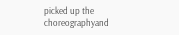picked up the choreographyand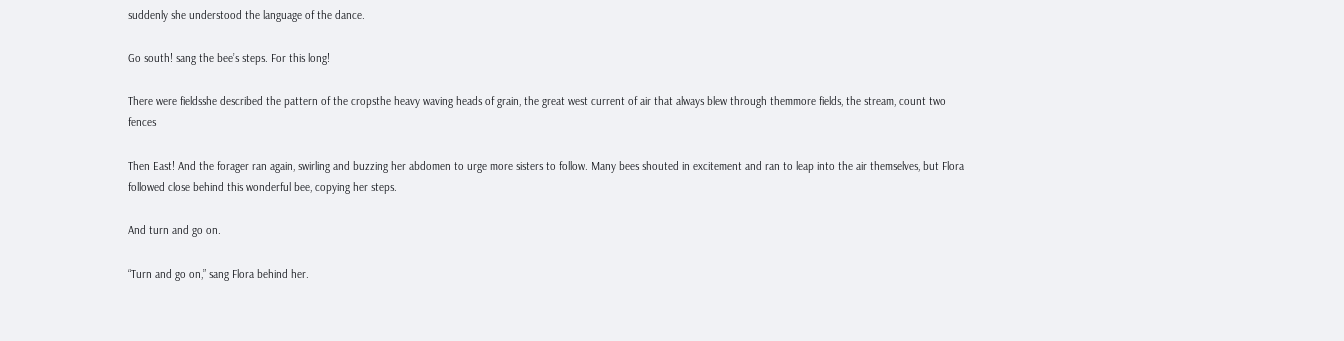suddenly she understood the language of the dance.

Go south! sang the bee’s steps. For this long!

There were fieldsshe described the pattern of the cropsthe heavy waving heads of grain, the great west current of air that always blew through themmore fields, the stream, count two fences

Then East! And the forager ran again, swirling and buzzing her abdomen to urge more sisters to follow. Many bees shouted in excitement and ran to leap into the air themselves, but Flora followed close behind this wonderful bee, copying her steps.

And turn and go on.

“Turn and go on,” sang Flora behind her.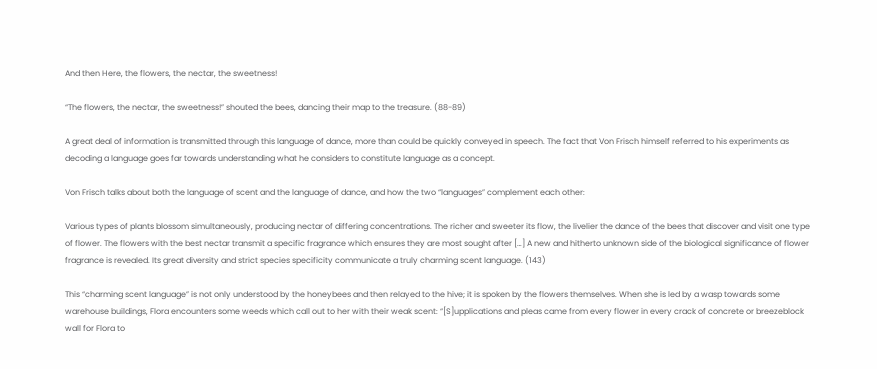And then Here, the flowers, the nectar, the sweetness!

“The flowers, the nectar, the sweetness!” shouted the bees, dancing their map to the treasure. (88-89)

A great deal of information is transmitted through this language of dance, more than could be quickly conveyed in speech. The fact that Von Frisch himself referred to his experiments as decoding a language goes far towards understanding what he considers to constitute language as a concept.

Von Frisch talks about both the language of scent and the language of dance, and how the two “languages” complement each other:

Various types of plants blossom simultaneously, producing nectar of differing concentrations. The richer and sweeter its flow, the livelier the dance of the bees that discover and visit one type of flower. The flowers with the best nectar transmit a specific fragrance which ensures they are most sought after […] A new and hitherto unknown side of the biological significance of flower fragrance is revealed. Its great diversity and strict species specificity communicate a truly charming scent language. (143)

This “charming scent language” is not only understood by the honeybees and then relayed to the hive; it is spoken by the flowers themselves. When she is led by a wasp towards some warehouse buildings, Flora encounters some weeds which call out to her with their weak scent: “[S]upplications and pleas came from every flower in every crack of concrete or breezeblock wall for Flora to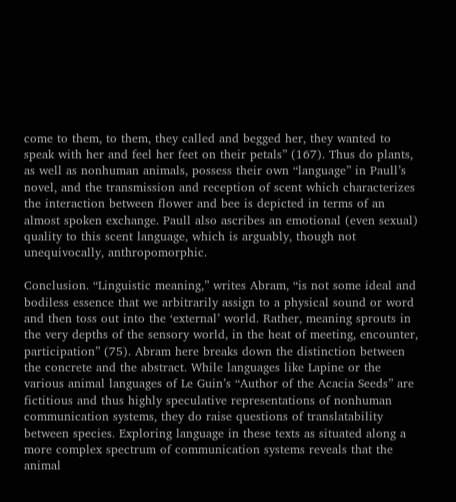come to them, to them, they called and begged her, they wanted to speak with her and feel her feet on their petals” (167). Thus do plants, as well as nonhuman animals, possess their own “language” in Paull’s novel, and the transmission and reception of scent which characterizes the interaction between flower and bee is depicted in terms of an almost spoken exchange. Paull also ascribes an emotional (even sexual) quality to this scent language, which is arguably, though not unequivocally, anthropomorphic.

Conclusion. “Linguistic meaning,” writes Abram, “is not some ideal and bodiless essence that we arbitrarily assign to a physical sound or word and then toss out into the ‘external’ world. Rather, meaning sprouts in the very depths of the sensory world, in the heat of meeting, encounter, participation” (75). Abram here breaks down the distinction between the concrete and the abstract. While languages like Lapine or the various animal languages of Le Guin’s “Author of the Acacia Seeds” are fictitious and thus highly speculative representations of nonhuman communication systems, they do raise questions of translatability between species. Exploring language in these texts as situated along a more complex spectrum of communication systems reveals that the animal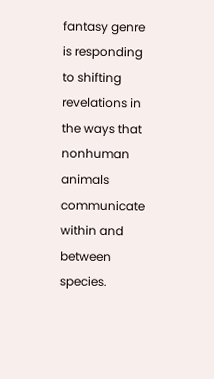fantasy genre is responding to shifting revelations in the ways that nonhuman animals communicate within and between species.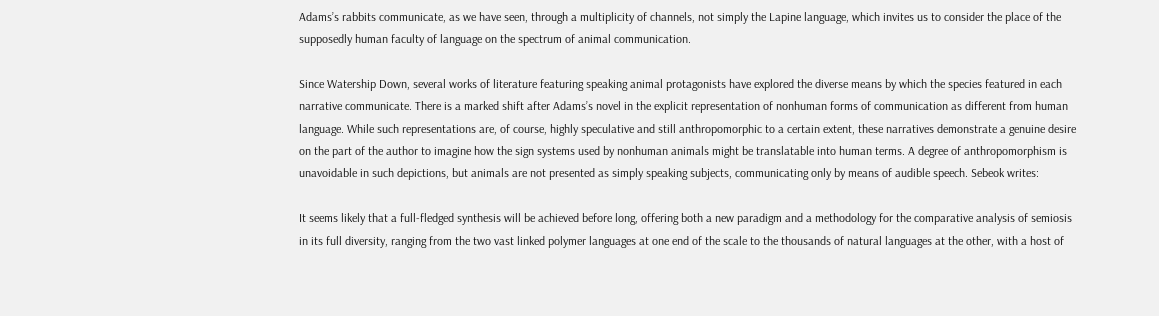Adams’s rabbits communicate, as we have seen, through a multiplicity of channels, not simply the Lapine language, which invites us to consider the place of the supposedly human faculty of language on the spectrum of animal communication.

Since Watership Down, several works of literature featuring speaking animal protagonists have explored the diverse means by which the species featured in each narrative communicate. There is a marked shift after Adams’s novel in the explicit representation of nonhuman forms of communication as different from human language. While such representations are, of course, highly speculative and still anthropomorphic to a certain extent, these narratives demonstrate a genuine desire on the part of the author to imagine how the sign systems used by nonhuman animals might be translatable into human terms. A degree of anthropomorphism is unavoidable in such depictions, but animals are not presented as simply speaking subjects, communicating only by means of audible speech. Sebeok writes:

It seems likely that a full-fledged synthesis will be achieved before long, offering both a new paradigm and a methodology for the comparative analysis of semiosis in its full diversity, ranging from the two vast linked polymer languages at one end of the scale to the thousands of natural languages at the other, with a host of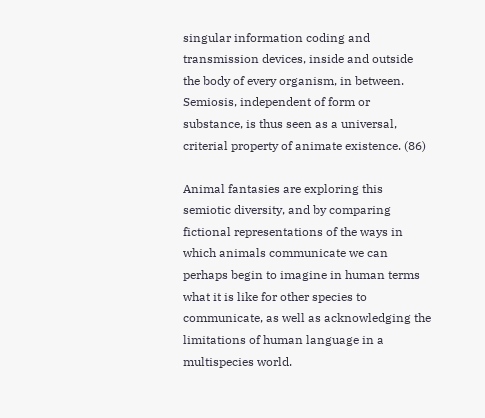singular information coding and transmission devices, inside and outside the body of every organism, in between. Semiosis, independent of form or substance, is thus seen as a universal, criterial property of animate existence. (86)

Animal fantasies are exploring this semiotic diversity, and by comparing fictional representations of the ways in which animals communicate we can perhaps begin to imagine in human terms what it is like for other species to communicate, as well as acknowledging the limitations of human language in a multispecies world.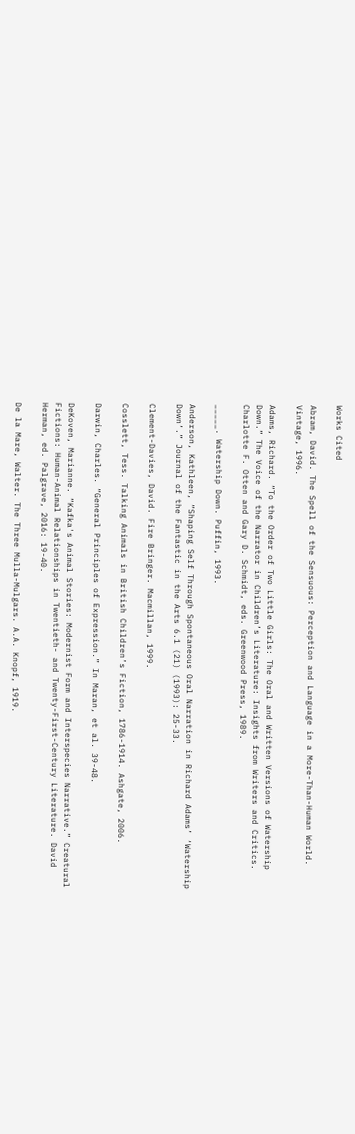Works Cited

Abram, David. The Spell of the Sensuous: Perception and Language in a More-Than-Human World. Vintage, 1996.

Adams, Richard. “To the Order of Two Little Girls: The Oral and Written Versions of Watership Down.” The Voice of the Narrator in Children’s Literature: Insights from Writers and Critics. Charlotte F. Otten and Gary D. Schmidt, eds. Greenwood Press, 1989.

_____. Watership Down. Puffin, 1993.

Anderson, Kathleen, “Shaping Self Through Spontaneous Oral Narration in Richard Adams’ ‘Watership Down’.” Journal of the Fantastic in the Arts 6.1 (21) (1993): 25-33.

Clement-Davies, David. Fire Bringer. Macmillan, 1999.

Cosslett, Tess. Talking Animals in British Children’s Fiction, 1786-1914. Ashgate, 2006.

Darwin, Charles. “General Principles of Expression.” In Maran, et al. 39-48.

DeKoven, Marianne. “Kafka's Animal Stories: Modernist Form and Interspecies Narrative.” Creatural Fictions: Human-Animal Relationships in Twentieth- and Twenty-First-Century Literature. David Herman, ed. Palgrave, 2016: 19-40.

De la Mare, Walter. The Three Mulla-Mulgars. A.A. Knopf, 1919.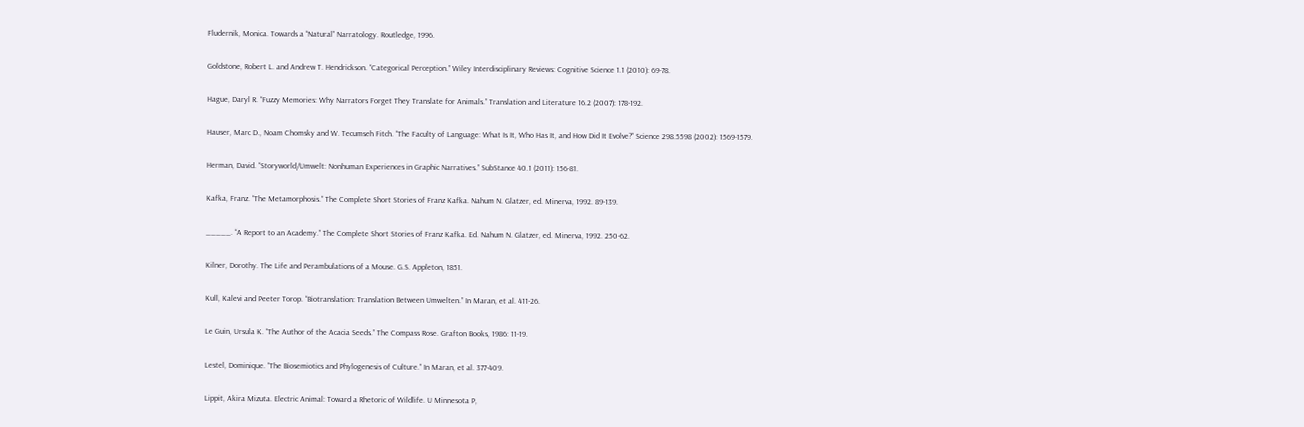Fludernik, Monica. Towards a “Natural” Narratology. Routledge, 1996.

Goldstone, Robert L. and Andrew T. Hendrickson. “Categorical Perception.” Wiley Interdisciplinary Reviews: Cognitive Science 1.1 (2010): 69-78.

Hague, Daryl R. “Fuzzy Memories: Why Narrators Forget They Translate for Animals.” Translation and Literature 16.2 (2007): 178-192.

Hauser, Marc D., Noam Chomsky and W. Tecumseh Fitch. “The Faculty of Language: What Is It, Who Has It, and How Did It Evolve?” Science 298.5598 (2002): 1569-1579.

Herman, David. “Storyworld/Umwelt: Nonhuman Experiences in Graphic Narratives.” SubStance 40.1 (2011): 156-81.

Kafka, Franz. “The Metamorphosis.” The Complete Short Stories of Franz Kafka. Nahum N. Glatzer, ed. Minerva, 1992. 89-139.

_____. “A Report to an Academy.” The Complete Short Stories of Franz Kafka. Ed. Nahum N. Glatzer, ed. Minerva, 1992. 250-62.

Kilner, Dorothy. The Life and Perambulations of a Mouse. G.S. Appleton, 1851.

Kull, Kalevi and Peeter Torop. “Biotranslation: Translation Between Umwelten.” In Maran, et al. 411-26.

Le Guin, Ursula K. “The Author of the Acacia Seeds.” The Compass Rose. Grafton Books, 1986: 11-19.

Lestel, Dominique. “The Biosemiotics and Phylogenesis of Culture.” In Maran, et al. 377-409.

Lippit, Akira Mizuta. Electric Animal: Toward a Rhetoric of Wildlife. U Minnesota P,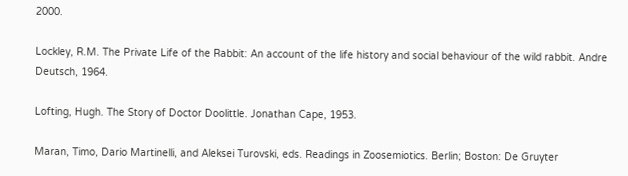2000.

Lockley, R.M. The Private Life of the Rabbit: An account of the life history and social behaviour of the wild rabbit. Andre Deutsch, 1964.

Lofting, Hugh. The Story of Doctor Doolittle. Jonathan Cape, 1953.

Maran, Timo, Dario Martinelli, and Aleksei Turovski, eds. Readings in Zoosemiotics. Berlin; Boston: De Gruyter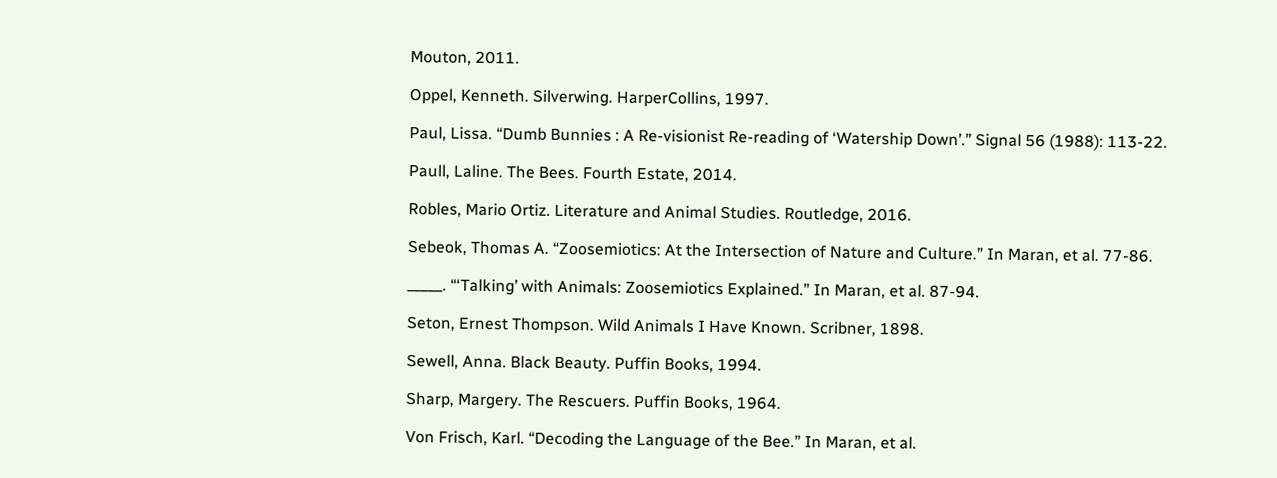Mouton, 2011.

Oppel, Kenneth. Silverwing. HarperCollins, 1997.

Paul, Lissa. “Dumb Bunnies : A Re-visionist Re-reading of ‘Watership Down’.” Signal 56 (1988): 113-22.

Paull, Laline. The Bees. Fourth Estate, 2014.

Robles, Mario Ortiz. Literature and Animal Studies. Routledge, 2016.

Sebeok, Thomas A. “Zoosemiotics: At the Intersection of Nature and Culture.” In Maran, et al. 77-86.

_____. “‘Talking’ with Animals: Zoosemiotics Explained.” In Maran, et al. 87-94.

Seton, Ernest Thompson. Wild Animals I Have Known. Scribner, 1898.

Sewell, Anna. Black Beauty. Puffin Books, 1994.

Sharp, Margery. The Rescuers. Puffin Books, 1964.

Von Frisch, Karl. “Decoding the Language of the Bee.” In Maran, et al.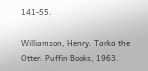141-55.

Williamson, Henry. Tarka the Otter. Puffin Books, 1963.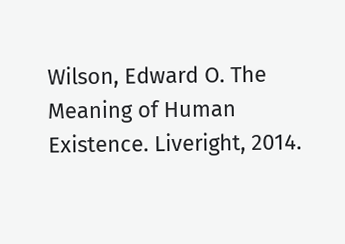Wilson, Edward O. The Meaning of Human Existence. Liveright, 2014.